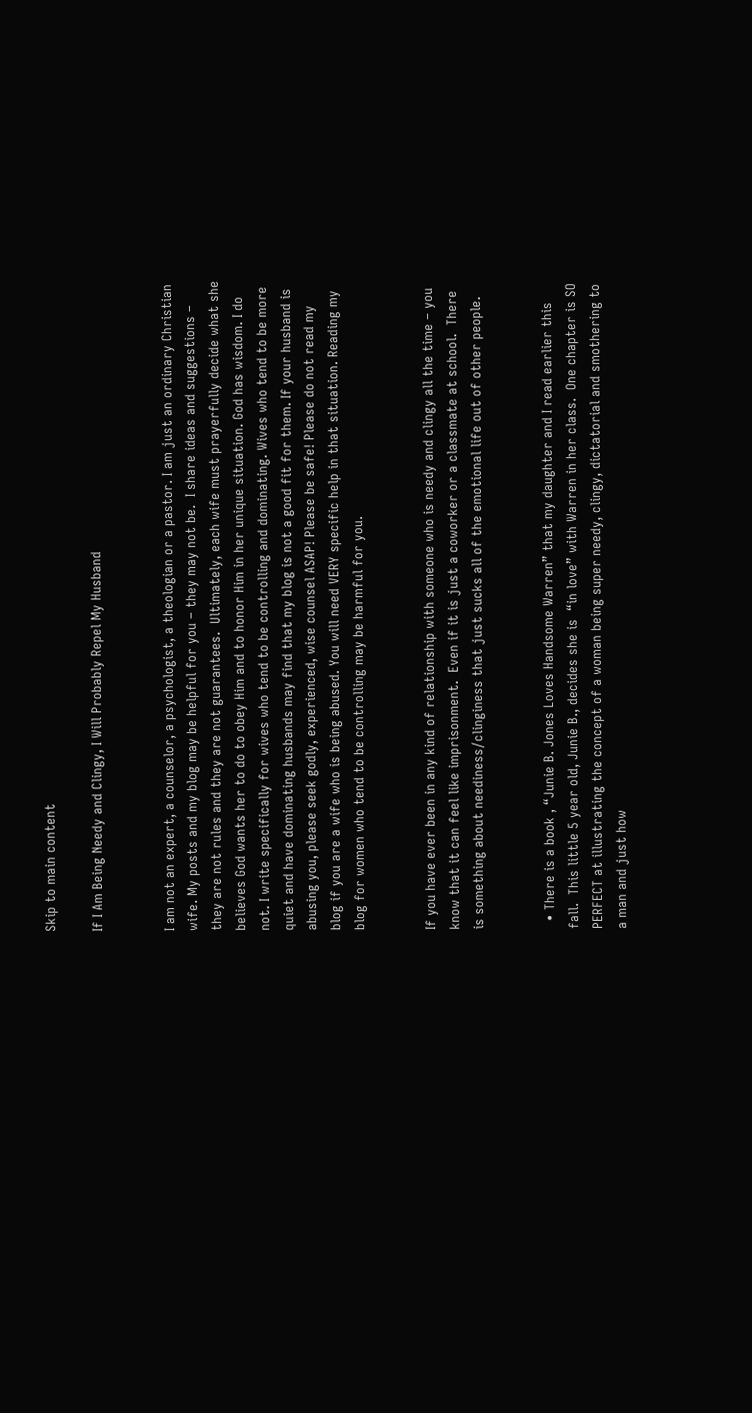Skip to main content

If I Am Being Needy and Clingy, I Will Probably Repel My Husband


I am not an expert, a counselor, a psychologist, a theologian or a pastor. I am just an ordinary Christian wife. My posts and my blog may be helpful for you – they may not be.  I share ideas and suggestions – they are not rules and they are not guarantees.  Ultimately, each wife must prayerfully decide what she believes God wants her to do to obey Him and to honor Him in her unique situation. God has wisdom. I do not. I write specifically for wives who tend to be controlling and dominating. Wives who tend to be more quiet and have dominating husbands may find that my blog is not a good fit for them. If your husband is abusing you, please seek godly, experienced, wise counsel ASAP! Please be safe! Please do not read my blog if you are a wife who is being abused. You will need VERY specific help in that situation. Reading my blog for women who tend to be controlling may be harmful for you.


If you have ever been in any kind of relationship with someone who is needy and clingy all the time – you know that it can feel like imprisonment.  Even if it is just a coworker or a classmate at school.  There is something about neediness/clinginess that just sucks all of the emotional life out of other people.


  • There is a book , “Junie B. Jones Loves Handsome Warren” that my daughter and I read earlier this fall.  This little 5 year old, Junie B., decides she is  “in love” with Warren in her class.  One chapter is SO PERFECT at illustrating the concept of a woman being super needy, clingy, dictatorial and smothering to a man and just how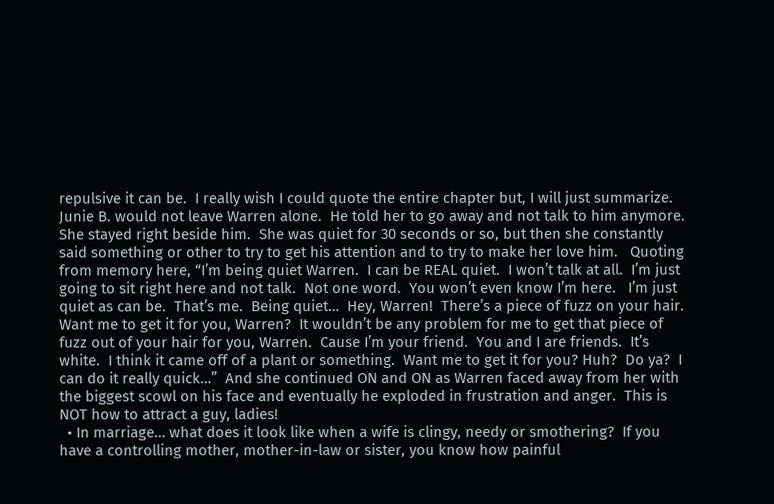repulsive it can be.  I really wish I could quote the entire chapter but, I will just summarize.  Junie B. would not leave Warren alone.  He told her to go away and not talk to him anymore.  She stayed right beside him.  She was quiet for 30 seconds or so, but then she constantly said something or other to try to get his attention and to try to make her love him.   Quoting from memory here, “I’m being quiet Warren.  I can be REAL quiet.  I won’t talk at all.  I’m just going to sit right here and not talk.  Not one word.  You won’t even know I’m here.   I’m just quiet as can be.  That’s me.  Being quiet…  Hey, Warren!  There’s a piece of fuzz on your hair.  Want me to get it for you, Warren?  It wouldn’t be any problem for me to get that piece of fuzz out of your hair for you, Warren.  Cause I’m your friend.  You and I are friends.  It’s white.  I think it came off of a plant or something.  Want me to get it for you? Huh?  Do ya?  I can do it really quick…”  And she continued ON and ON as Warren faced away from her with the biggest scowl on his face and eventually he exploded in frustration and anger.  This is NOT how to attract a guy, ladies!
  • In marriage… what does it look like when a wife is clingy, needy or smothering?  If you have a controlling mother, mother-in-law or sister, you know how painful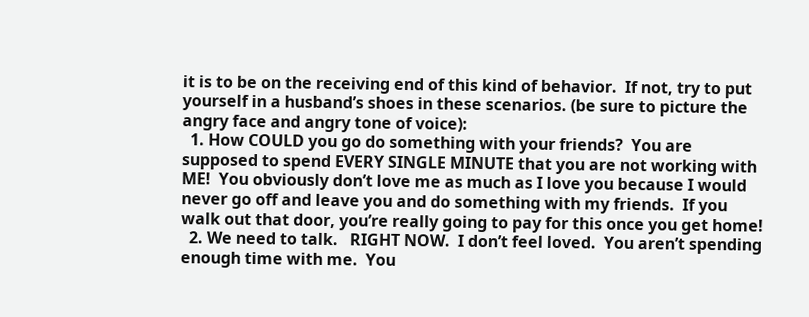it is to be on the receiving end of this kind of behavior.  If not, try to put yourself in a husband’s shoes in these scenarios. (be sure to picture the angry face and angry tone of voice):
  1. How COULD you go do something with your friends?  You are supposed to spend EVERY SINGLE MINUTE that you are not working with ME!  You obviously don’t love me as much as I love you because I would never go off and leave you and do something with my friends.  If you walk out that door, you’re really going to pay for this once you get home!
  2. We need to talk.   RIGHT NOW.  I don’t feel loved.  You aren’t spending enough time with me.  You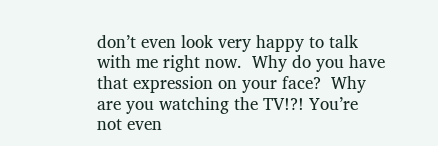don’t even look very happy to talk with me right now.  Why do you have that expression on your face?  Why are you watching the TV!?! You’re not even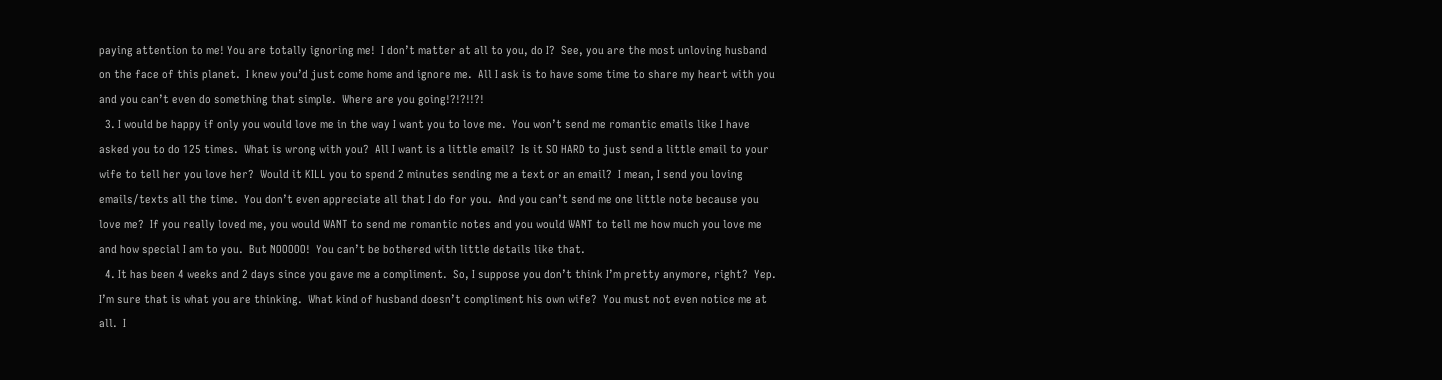paying attention to me! You are totally ignoring me!  I don’t matter at all to you, do I?  See, you are the most unloving husband on the face of this planet.  I knew you’d just come home and ignore me.  All I ask is to have some time to share my heart with you and you can’t even do something that simple.  Where are you going!?!?!!?!
  3. I would be happy if only you would love me in the way I want you to love me.  You won’t send me romantic emails like I have asked you to do 125 times.  What is wrong with you?  All I want is a little email?  Is it SO HARD to just send a little email to your wife to tell her you love her?  Would it KILL you to spend 2 minutes sending me a text or an email?  I mean, I send you loving emails/texts all the time.  You don’t even appreciate all that I do for you.  And you can’t send me one little note because you love me?  If you really loved me, you would WANT to send me romantic notes and you would WANT to tell me how much you love me and how special I am to you.  But NOOOOO!  You can’t be bothered with little details like that.
  4. It has been 4 weeks and 2 days since you gave me a compliment.  So, I suppose you don’t think I’m pretty anymore, right?  Yep.  I’m sure that is what you are thinking.  What kind of husband doesn’t compliment his own wife?  You must not even notice me at all.  I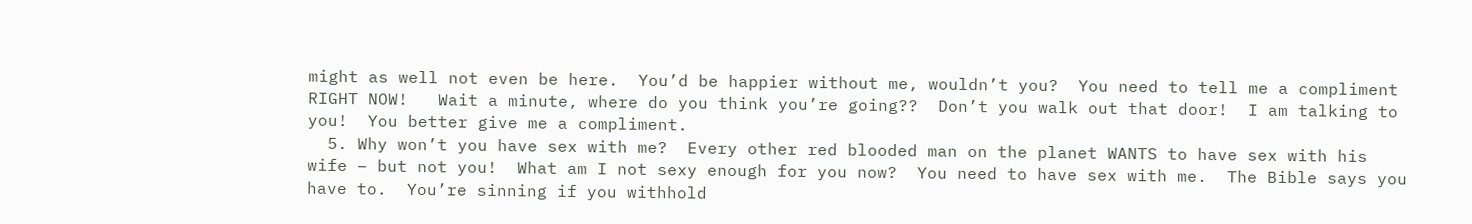might as well not even be here.  You’d be happier without me, wouldn’t you?  You need to tell me a compliment RIGHT NOW!   Wait a minute, where do you think you’re going??  Don’t you walk out that door!  I am talking to you!  You better give me a compliment.
  5. Why won’t you have sex with me?  Every other red blooded man on the planet WANTS to have sex with his wife – but not you!  What am I not sexy enough for you now?  You need to have sex with me.  The Bible says you have to.  You’re sinning if you withhold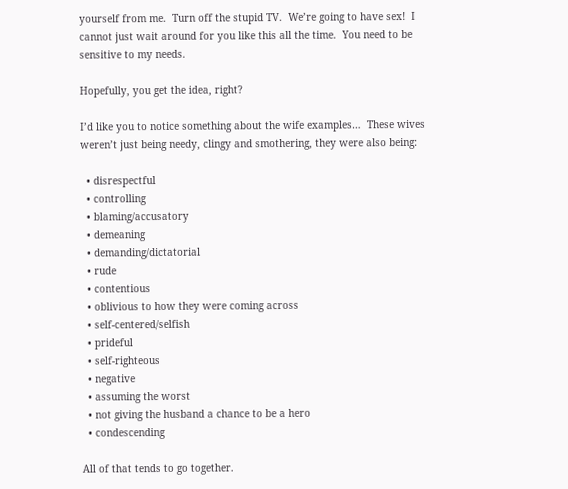yourself from me.  Turn off the stupid TV.  We’re going to have sex!  I cannot just wait around for you like this all the time.  You need to be sensitive to my needs.

Hopefully, you get the idea, right?

I’d like you to notice something about the wife examples…  These wives weren’t just being needy, clingy and smothering, they were also being:

  • disrespectful
  • controlling
  • blaming/accusatory
  • demeaning
  • demanding/dictatorial
  • rude
  • contentious
  • oblivious to how they were coming across
  • self-centered/selfish
  • prideful
  • self-righteous
  • negative
  • assuming the worst
  • not giving the husband a chance to be a hero
  • condescending

All of that tends to go together.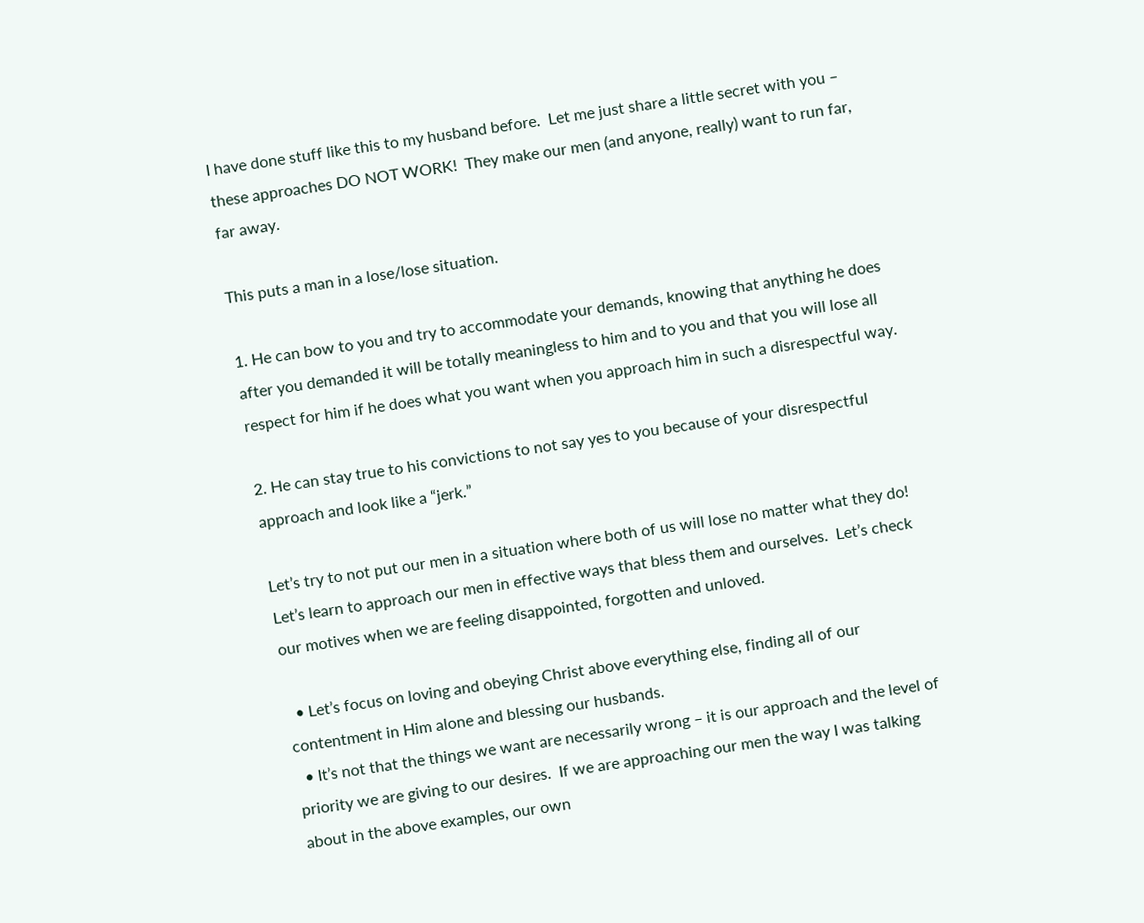I have done stuff like this to my husband before.  Let me just share a little secret with you – these approaches DO NOT WORK!  They make our men (and anyone, really) want to run far, far away.

This puts a man in a lose/lose situation.

1. He can bow to you and try to accommodate your demands, knowing that anything he does after you demanded it will be totally meaningless to him and to you and that you will lose all respect for him if he does what you want when you approach him in such a disrespectful way.

2. He can stay true to his convictions to not say yes to you because of your disrespectful approach and look like a “jerk.”

Let’s try to not put our men in a situation where both of us will lose no matter what they do!  Let’s learn to approach our men in effective ways that bless them and ourselves.  Let’s check our motives when we are feeling disappointed, forgotten and unloved.

  • Let’s focus on loving and obeying Christ above everything else, finding all of our contentment in Him alone and blessing our husbands.
  • It’s not that the things we want are necessarily wrong – it is our approach and the level of priority we are giving to our desires.  If we are approaching our men the way I was talking about in the above examples, our own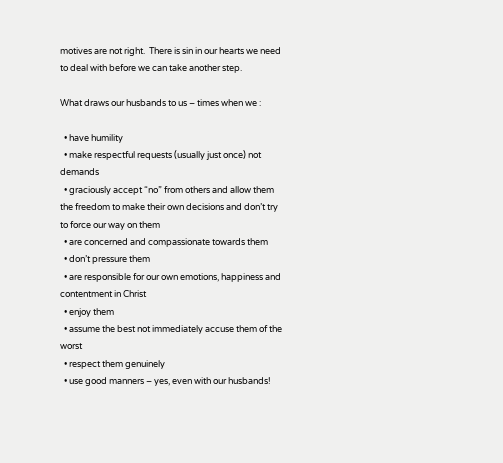motives are not right.  There is sin in our hearts we need to deal with before we can take another step.

What draws our husbands to us – times when we :

  • have humility
  • make respectful requests (usually just once) not demands
  • graciously accept “no” from others and allow them the freedom to make their own decisions and don’t try to force our way on them
  • are concerned and compassionate towards them
  • don’t pressure them
  • are responsible for our own emotions, happiness and contentment in Christ
  • enjoy them
  • assume the best not immediately accuse them of the worst
  • respect them genuinely
  • use good manners – yes, even with our husbands!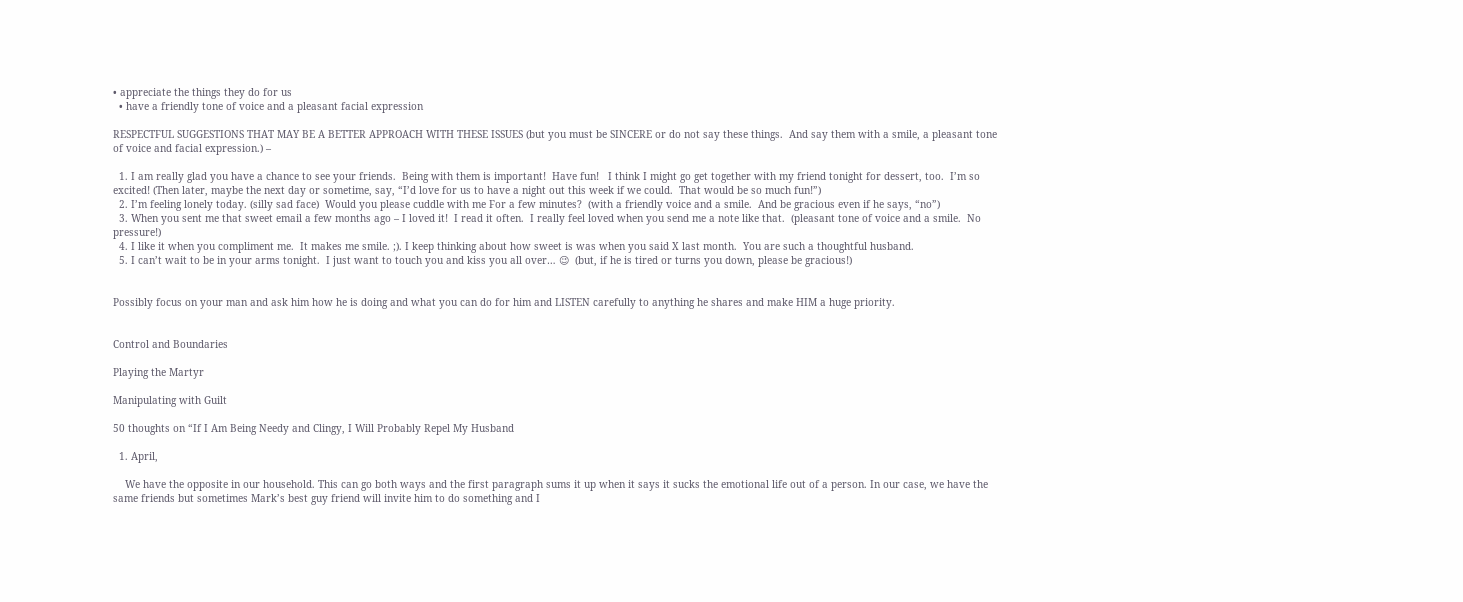• appreciate the things they do for us
  • have a friendly tone of voice and a pleasant facial expression

RESPECTFUL SUGGESTIONS THAT MAY BE A BETTER APPROACH WITH THESE ISSUES (but you must be SINCERE or do not say these things.  And say them with a smile, a pleasant tone of voice and facial expression.) –

  1. I am really glad you have a chance to see your friends.  Being with them is important!  Have fun!   I think I might go get together with my friend tonight for dessert, too.  I’m so excited! (Then later, maybe the next day or sometime, say, “I’d love for us to have a night out this week if we could.  That would be so much fun!”)
  2. I’m feeling lonely today. (silly sad face)  Would you please cuddle with me For a few minutes?  (with a friendly voice and a smile.  And be gracious even if he says, “no”)
  3. When you sent me that sweet email a few months ago – I loved it!  I read it often.  I really feel loved when you send me a note like that.  (pleasant tone of voice and a smile.  No pressure!)
  4. I like it when you compliment me.  It makes me smile. ;). I keep thinking about how sweet is was when you said X last month.  You are such a thoughtful husband.
  5. I can’t wait to be in your arms tonight.  I just want to touch you and kiss you all over… 😉  (but, if he is tired or turns you down, please be gracious!)


Possibly focus on your man and ask him how he is doing and what you can do for him and LISTEN carefully to anything he shares and make HIM a huge priority.


Control and Boundaries

Playing the Martyr

Manipulating with Guilt

50 thoughts on “If I Am Being Needy and Clingy, I Will Probably Repel My Husband

  1. April,

    We have the opposite in our household. This can go both ways and the first paragraph sums it up when it says it sucks the emotional life out of a person. In our case, we have the same friends but sometimes Mark’s best guy friend will invite him to do something and I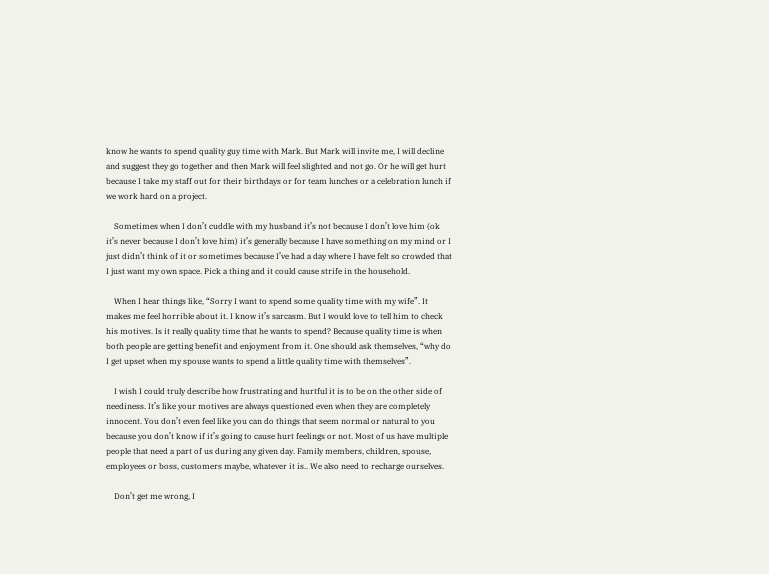know he wants to spend quality guy time with Mark. But Mark will invite me, I will decline and suggest they go together and then Mark will feel slighted and not go. Or he will get hurt because I take my staff out for their birthdays or for team lunches or a celebration lunch if we work hard on a project.

    Sometimes when I don’t cuddle with my husband it’s not because I don’t love him (ok it’s never because I don’t love him) it’s generally because I have something on my mind or I just didn’t think of it or sometimes because I’ve had a day where I have felt so crowded that I just want my own space. Pick a thing and it could cause strife in the household.

    When I hear things like, “Sorry I want to spend some quality time with my wife”. It makes me feel horrible about it. I know it’s sarcasm. But I would love to tell him to check his motives. Is it really quality time that he wants to spend? Because quality time is when both people are getting benefit and enjoyment from it. One should ask themselves, “why do I get upset when my spouse wants to spend a little quality time with themselves”.

    I wish I could truly describe how frustrating and hurtful it is to be on the other side of neediness. It’s like your motives are always questioned even when they are completely innocent. You don’t even feel like you can do things that seem normal or natural to you because you don’t know if it’s going to cause hurt feelings or not. Most of us have multiple people that need a part of us during any given day. Family members, children, spouse, employees or boss, customers maybe, whatever it is.. We also need to recharge ourselves.

    Don’t get me wrong, I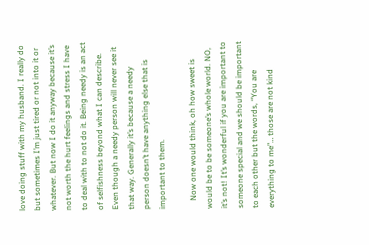love doing stuff with my husband. I really do but sometimes I’m just tired or not into it or whatever. But now I do it anyway because it’s not worth the hurt feelings and stress I have to deal with to not do it. Being needy is an act of selfishness beyond what I can describe. Even though a needy person will never see it that way. Generally it’s because a needy person doesn’t have anything else that is important to them.

    Now one would think, oh how sweet is would be to be someone’s whole world. NO, it’s not! It’s wonderful if you are important to someone special and we should be important to each other but the words, “You are everything to me”… those are not kind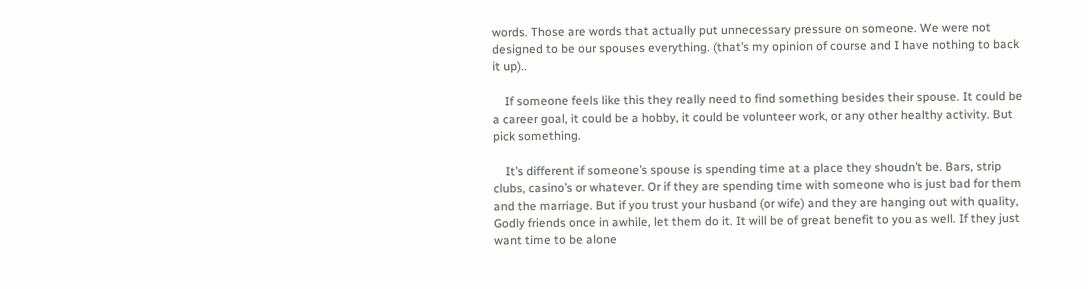words. Those are words that actually put unnecessary pressure on someone. We were not designed to be our spouses everything. (that’s my opinion of course and I have nothing to back it up)..

    If someone feels like this they really need to find something besides their spouse. It could be a career goal, it could be a hobby, it could be volunteer work, or any other healthy activity. But pick something.

    It’s different if someone’s spouse is spending time at a place they shoudn’t be. Bars, strip clubs, casino’s or whatever. Or if they are spending time with someone who is just bad for them and the marriage. But if you trust your husband (or wife) and they are hanging out with quality, Godly friends once in awhile, let them do it. It will be of great benefit to you as well. If they just want time to be alone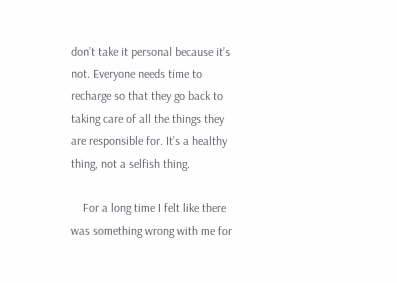don’t take it personal because it’s not. Everyone needs time to recharge so that they go back to taking care of all the things they are responsible for. It’s a healthy thing, not a selfish thing.

    For a long time I felt like there was something wrong with me for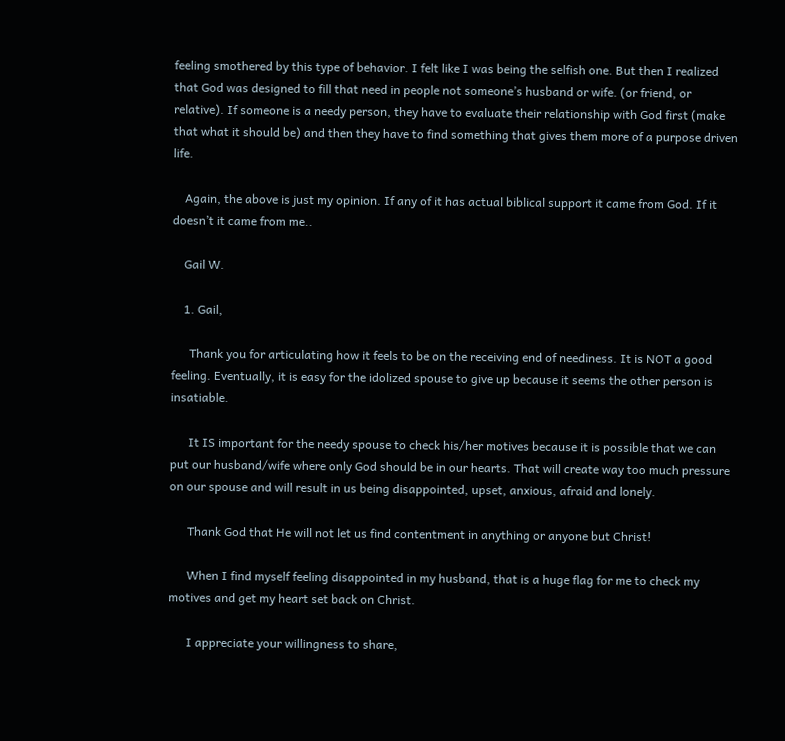feeling smothered by this type of behavior. I felt like I was being the selfish one. But then I realized that God was designed to fill that need in people not someone’s husband or wife. (or friend, or relative). If someone is a needy person, they have to evaluate their relationship with God first (make that what it should be) and then they have to find something that gives them more of a purpose driven life.

    Again, the above is just my opinion. If any of it has actual biblical support it came from God. If it doesn’t it came from me..

    Gail W.

    1. Gail,

      Thank you for articulating how it feels to be on the receiving end of neediness. It is NOT a good feeling. Eventually, it is easy for the idolized spouse to give up because it seems the other person is insatiable.

      It IS important for the needy spouse to check his/her motives because it is possible that we can put our husband/wife where only God should be in our hearts. That will create way too much pressure on our spouse and will result in us being disappointed, upset, anxious, afraid and lonely.

      Thank God that He will not let us find contentment in anything or anyone but Christ!

      When I find myself feeling disappointed in my husband, that is a huge flag for me to check my motives and get my heart set back on Christ.

      I appreciate your willingness to share,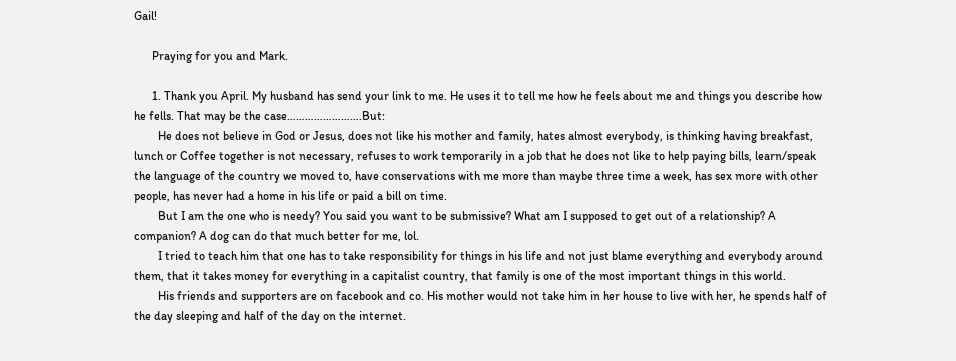Gail!

      Praying for you and Mark.

      1. Thank you April. My husband has send your link to me. He uses it to tell me how he feels about me and things you describe how he fells. That may be the case…………………….But:
        He does not believe in God or Jesus, does not like his mother and family, hates almost everybody, is thinking having breakfast, lunch or Coffee together is not necessary, refuses to work temporarily in a job that he does not like to help paying bills, learn/speak the language of the country we moved to, have conservations with me more than maybe three time a week, has sex more with other people, has never had a home in his life or paid a bill on time.
        But I am the one who is needy? You said you want to be submissive? What am I supposed to get out of a relationship? A companion? A dog can do that much better for me, lol.
        I tried to teach him that one has to take responsibility for things in his life and not just blame everything and everybody around them, that it takes money for everything in a capitalist country, that family is one of the most important things in this world.
        His friends and supporters are on facebook and co. His mother would not take him in her house to live with her, he spends half of the day sleeping and half of the day on the internet.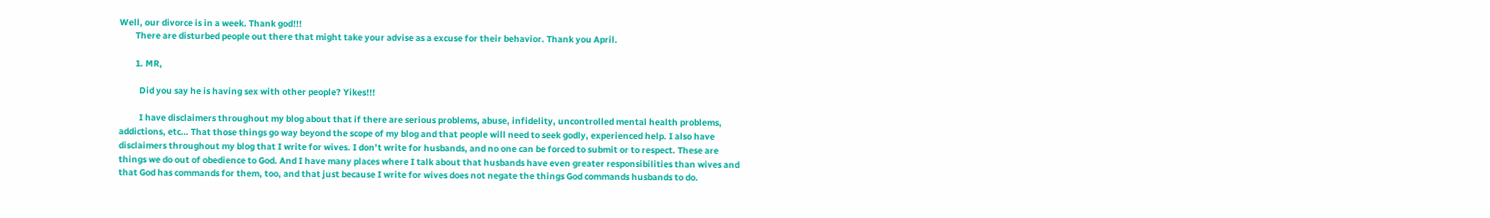Well, our divorce is in a week. Thank god!!!
        There are disturbed people out there that might take your advise as a excuse for their behavior. Thank you April.

        1. MR,

          Did you say he is having sex with other people? Yikes!!!

          I have disclaimers throughout my blog about that if there are serious problems, abuse, infidelity, uncontrolled mental health problems, addictions, etc… That those things go way beyond the scope of my blog and that people will need to seek godly, experienced help. I also have disclaimers throughout my blog that I write for wives. I don’t write for husbands, and no one can be forced to submit or to respect. These are things we do out of obedience to God. And I have many places where I talk about that husbands have even greater responsibilities than wives and that God has commands for them, too, and that just because I write for wives does not negate the things God commands husbands to do.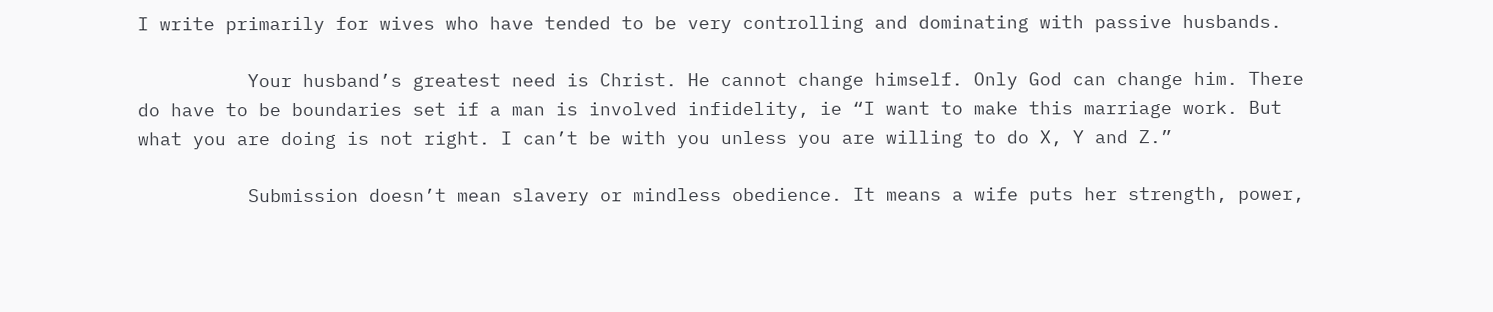I write primarily for wives who have tended to be very controlling and dominating with passive husbands.

          Your husband’s greatest need is Christ. He cannot change himself. Only God can change him. There do have to be boundaries set if a man is involved infidelity, ie “I want to make this marriage work. But what you are doing is not right. I can’t be with you unless you are willing to do X, Y and Z.”

          Submission doesn’t mean slavery or mindless obedience. It means a wife puts her strength, power,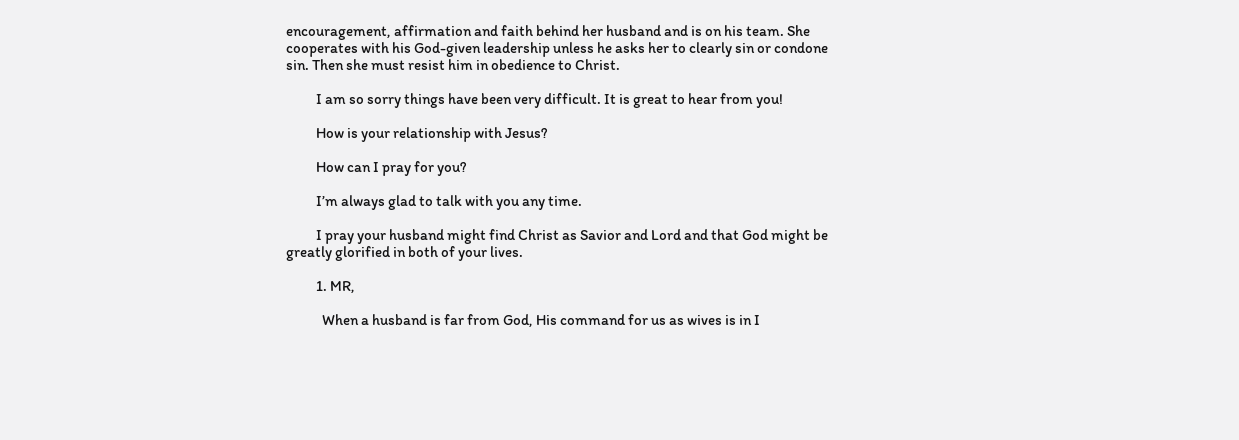encouragement, affirmation and faith behind her husband and is on his team. She cooperates with his God-given leadership unless he asks her to clearly sin or condone sin. Then she must resist him in obedience to Christ.

          I am so sorry things have been very difficult. It is great to hear from you!

          How is your relationship with Jesus?

          How can I pray for you?

          I’m always glad to talk with you any time.

          I pray your husband might find Christ as Savior and Lord and that God might be greatly glorified in both of your lives.

          1. MR,

            When a husband is far from God, His command for us as wives is in I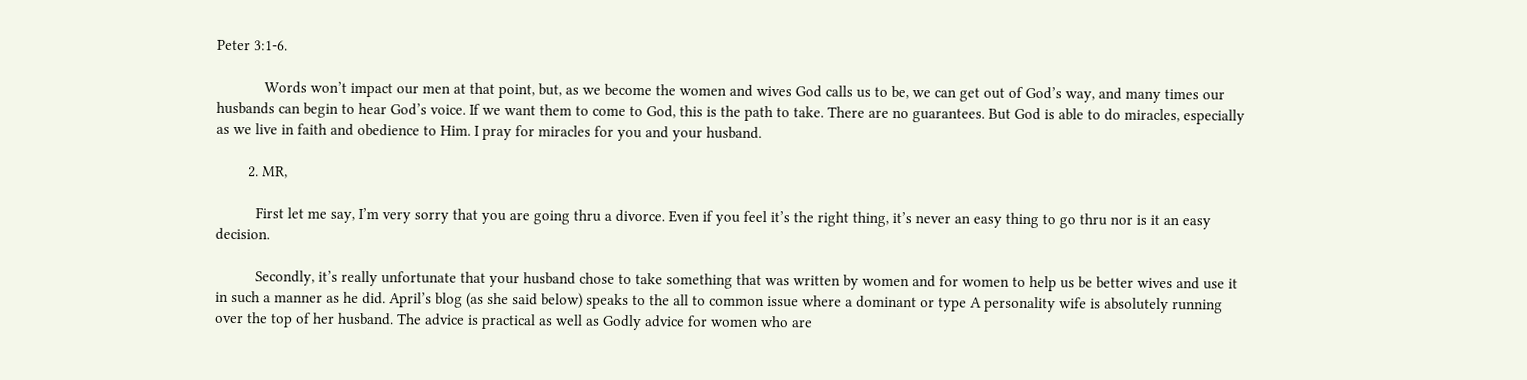Peter 3:1-6.

            Words won’t impact our men at that point, but, as we become the women and wives God calls us to be, we can get out of God’s way, and many times our husbands can begin to hear God’s voice. If we want them to come to God, this is the path to take. There are no guarantees. But God is able to do miracles, especially as we live in faith and obedience to Him. I pray for miracles for you and your husband.

        2. MR,

          First let me say, I’m very sorry that you are going thru a divorce. Even if you feel it’s the right thing, it’s never an easy thing to go thru nor is it an easy decision.

          Secondly, it’s really unfortunate that your husband chose to take something that was written by women and for women to help us be better wives and use it in such a manner as he did. April’s blog (as she said below) speaks to the all to common issue where a dominant or type A personality wife is absolutely running over the top of her husband. The advice is practical as well as Godly advice for women who are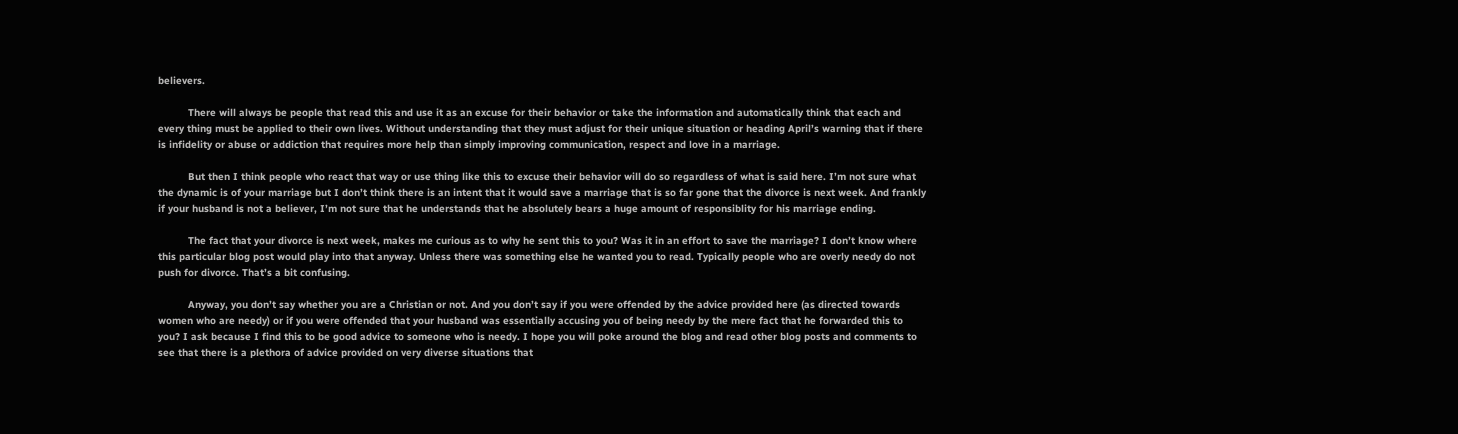believers.

          There will always be people that read this and use it as an excuse for their behavior or take the information and automatically think that each and every thing must be applied to their own lives. Without understanding that they must adjust for their unique situation or heading April’s warning that if there is infidelity or abuse or addiction that requires more help than simply improving communication, respect and love in a marriage.

          But then I think people who react that way or use thing like this to excuse their behavior will do so regardless of what is said here. I’m not sure what the dynamic is of your marriage but I don’t think there is an intent that it would save a marriage that is so far gone that the divorce is next week. And frankly if your husband is not a believer, I’m not sure that he understands that he absolutely bears a huge amount of responsiblity for his marriage ending.

          The fact that your divorce is next week, makes me curious as to why he sent this to you? Was it in an effort to save the marriage? I don’t know where this particular blog post would play into that anyway. Unless there was something else he wanted you to read. Typically people who are overly needy do not push for divorce. That’s a bit confusing.

          Anyway, you don’t say whether you are a Christian or not. And you don’t say if you were offended by the advice provided here (as directed towards women who are needy) or if you were offended that your husband was essentially accusing you of being needy by the mere fact that he forwarded this to you? I ask because I find this to be good advice to someone who is needy. I hope you will poke around the blog and read other blog posts and comments to see that there is a plethora of advice provided on very diverse situations that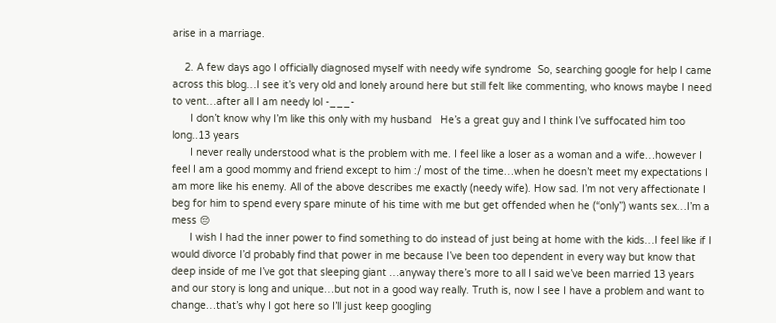arise in a marriage.

    2. A few days ago I officially diagnosed myself with needy wife syndrome  So, searching google for help I came across this blog…I see it’s very old and lonely around here but still felt like commenting, who knows maybe I need to vent…after all I am needy lol -___-
      I don’t know why I’m like this only with my husband   He’s a great guy and I think I’ve suffocated him too long..13 years
      I never really understood what is the problem with me. I feel like a loser as a woman and a wife…however I feel I am a good mommy and friend except to him :/ most of the time…when he doesn’t meet my expectations I am more like his enemy. All of the above describes me exactly (needy wife). How sad. I’m not very affectionate I beg for him to spend every spare minute of his time with me but get offended when he (“only”) wants sex…I’m a mess 😔
      I wish I had the inner power to find something to do instead of just being at home with the kids…I feel like if I would divorce I’d probably find that power in me because I’ve been too dependent in every way but know that deep inside of me I’ve got that sleeping giant …anyway there’s more to all I said we’ve been married 13 years and our story is long and unique…but not in a good way really. Truth is, now I see I have a problem and want to change…that’s why I got here so I’ll just keep googling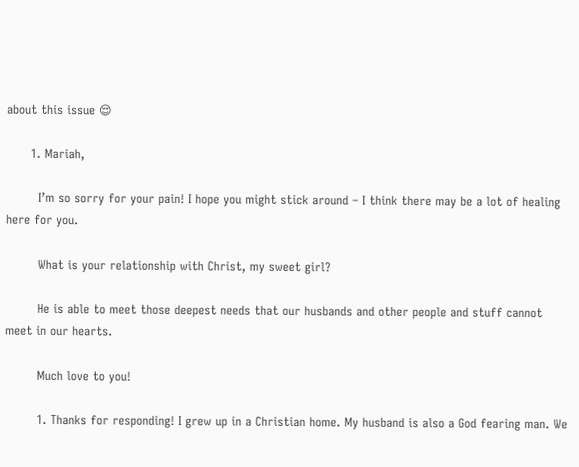about this issue 😌

      1. Mariah,

        I’m so sorry for your pain! I hope you might stick around – I think there may be a lot of healing here for you.

        What is your relationship with Christ, my sweet girl?

        He is able to meet those deepest needs that our husbands and other people and stuff cannot meet in our hearts.

        Much love to you!

        1. Thanks for responding! I grew up in a Christian home. My husband is also a God fearing man. We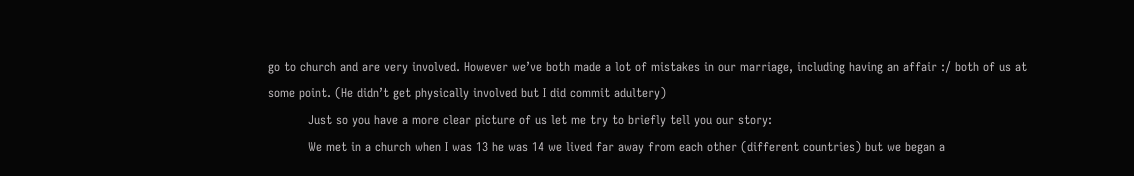go to church and are very involved. However we’ve both made a lot of mistakes in our marriage, including having an affair :/ both of us at some point. (He didn’t get physically involved but I did commit adultery)
          Just so you have a more clear picture of us let me try to briefly tell you our story:
          We met in a church when I was 13 he was 14 we lived far away from each other (different countries) but we began a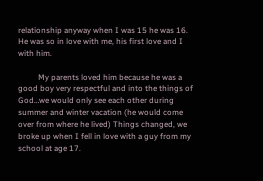relationship anyway when I was 15 he was 16. He was so in love with me, his first love and I with him.

          My parents loved him because he was a good boy very respectful and into the things of God…we would only see each other during summer and winter vacation (he would come over from where he lived) Things changed, we broke up when I fell in love with a guy from my school at age 17.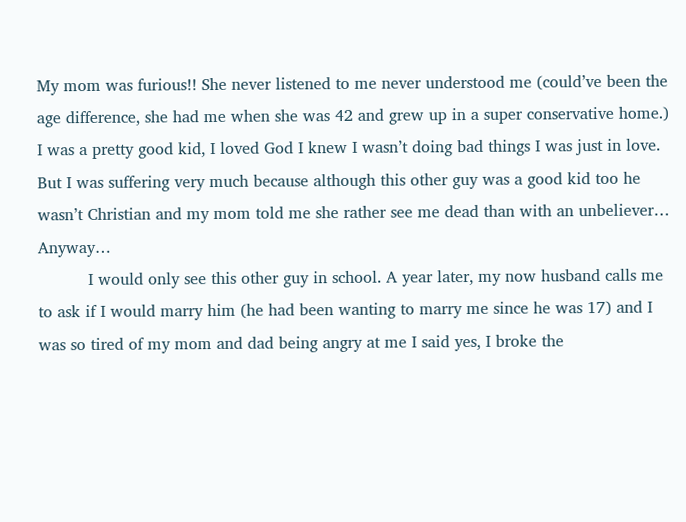My mom was furious!! She never listened to me never understood me (could’ve been the age difference, she had me when she was 42 and grew up in a super conservative home.) I was a pretty good kid, I loved God I knew I wasn’t doing bad things I was just in love. But I was suffering very much because although this other guy was a good kid too he wasn’t Christian and my mom told me she rather see me dead than with an unbeliever… Anyway…
          I would only see this other guy in school. A year later, my now husband calls me to ask if I would marry him (he had been wanting to marry me since he was 17) and I was so tired of my mom and dad being angry at me I said yes, I broke the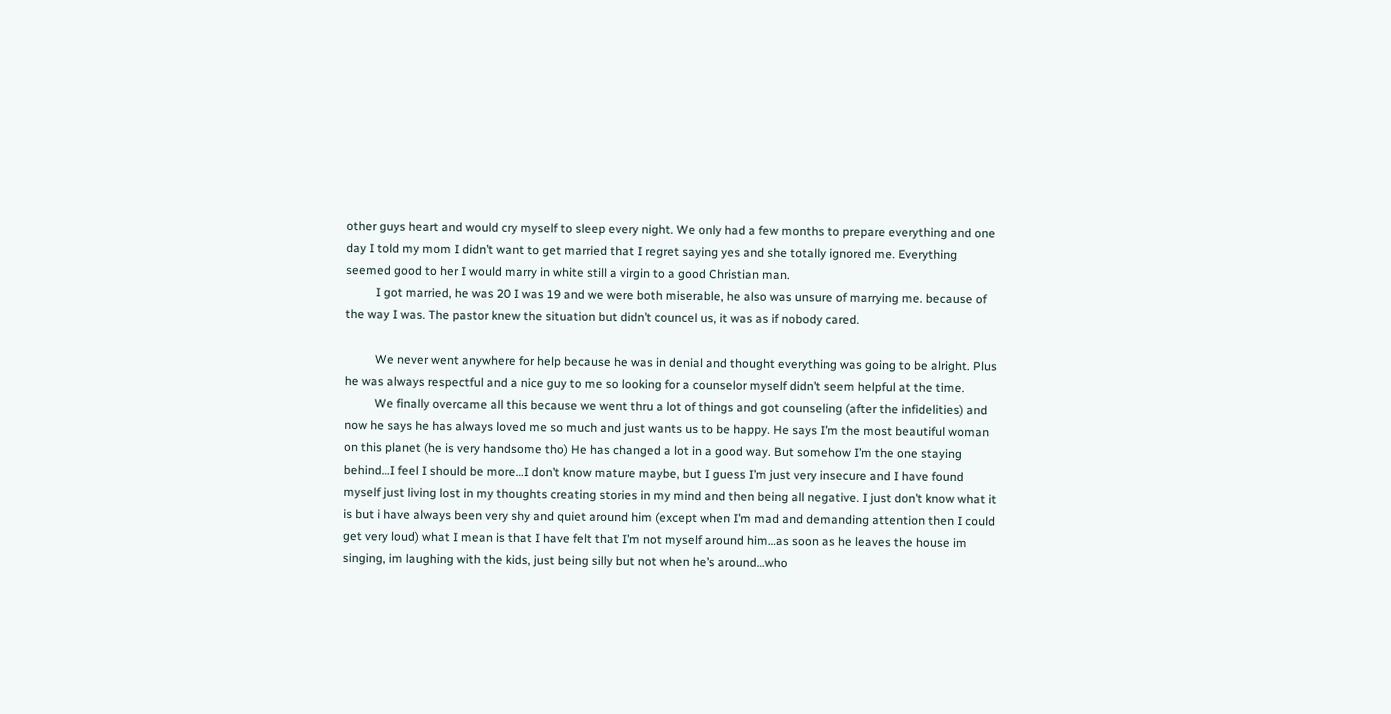other guys heart and would cry myself to sleep every night. We only had a few months to prepare everything and one day I told my mom I didn’t want to get married that I regret saying yes and she totally ignored me. Everything seemed good to her I would marry in white still a virgin to a good Christian man.
          I got married, he was 20 I was 19 and we were both miserable, he also was unsure of marrying me. because of the way I was. The pastor knew the situation but didn’t councel us, it was as if nobody cared.

          We never went anywhere for help because he was in denial and thought everything was going to be alright. Plus he was always respectful and a nice guy to me so looking for a counselor myself didn’t seem helpful at the time.
          We finally overcame all this because we went thru a lot of things and got counseling (after the infidelities) and now he says he has always loved me so much and just wants us to be happy. He says I’m the most beautiful woman on this planet (he is very handsome tho) He has changed a lot in a good way. But somehow I’m the one staying behind…I feel I should be more…I don’t know mature maybe, but I guess I’m just very insecure and I have found myself just living lost in my thoughts creating stories in my mind and then being all negative. I just don’t know what it is but i have always been very shy and quiet around him (except when I’m mad and demanding attention then I could get very loud) what I mean is that I have felt that I’m not myself around him…as soon as he leaves the house im singing, im laughing with the kids, just being silly but not when he’s around…who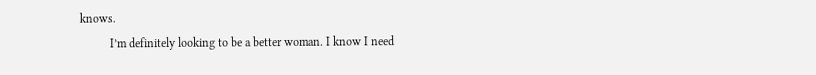knows.
          I’m definitely looking to be a better woman. I know I need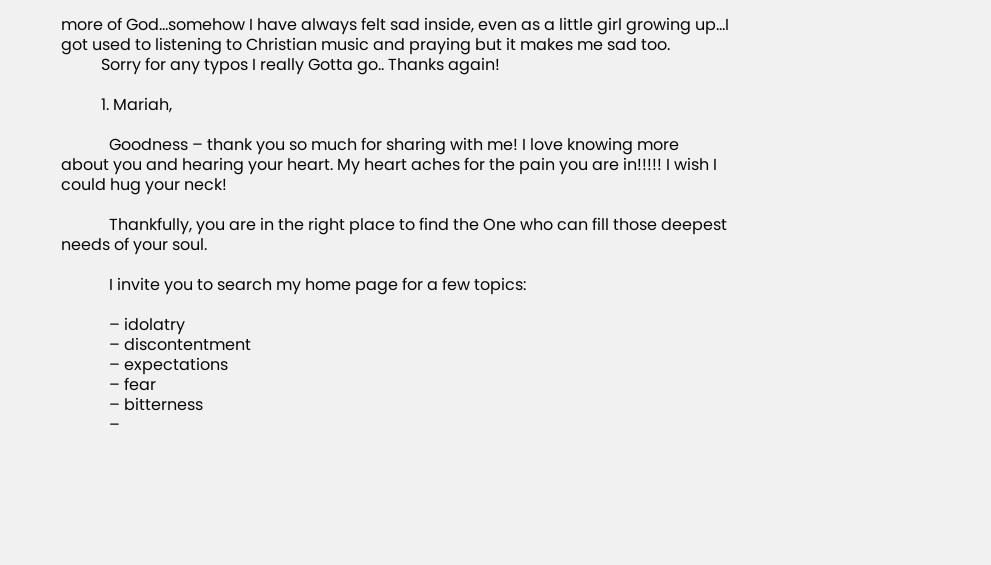more of God…somehow I have always felt sad inside, even as a little girl growing up…I got used to listening to Christian music and praying but it makes me sad too.
          Sorry for any typos I really Gotta go.. Thanks again!

          1. Mariah,

            Goodness – thank you so much for sharing with me! I love knowing more about you and hearing your heart. My heart aches for the pain you are in!!!!! I wish I could hug your neck!

            Thankfully, you are in the right place to find the One who can fill those deepest needs of your soul.

            I invite you to search my home page for a few topics:

            – idolatry
            – discontentment
            – expectations
            – fear
            – bitterness
            –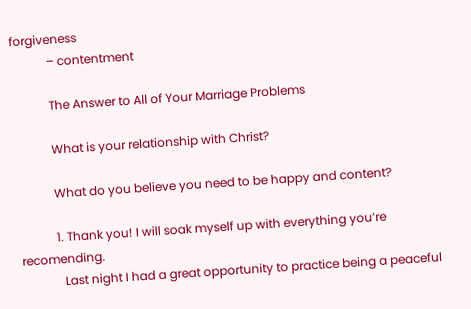forgiveness
            – contentment

            The Answer to All of Your Marriage Problems

            What is your relationship with Christ?

            What do you believe you need to be happy and content?

            1. Thank you! I will soak myself up with everything you’re recomending.
              Last night I had a great opportunity to practice being a peaceful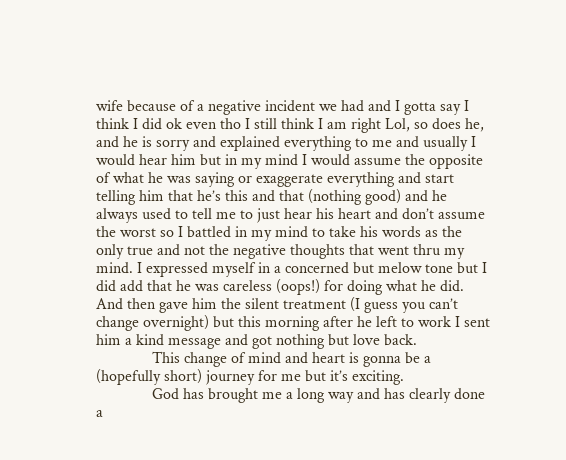wife because of a negative incident we had and I gotta say I think I did ok even tho I still think I am right Lol, so does he, and he is sorry and explained everything to me and usually I would hear him but in my mind I would assume the opposite of what he was saying or exaggerate everything and start telling him that he’s this and that (nothing good) and he always used to tell me to just hear his heart and don’t assume the worst so I battled in my mind to take his words as the only true and not the negative thoughts that went thru my mind. I expressed myself in a concerned but melow tone but I did add that he was careless (oops!) for doing what he did. And then gave him the silent treatment (I guess you can’t change overnight) but this morning after he left to work I sent him a kind message and got nothing but love back.
              This change of mind and heart is gonna be a (hopefully short) journey for me but it’s exciting.
              God has brought me a long way and has clearly done a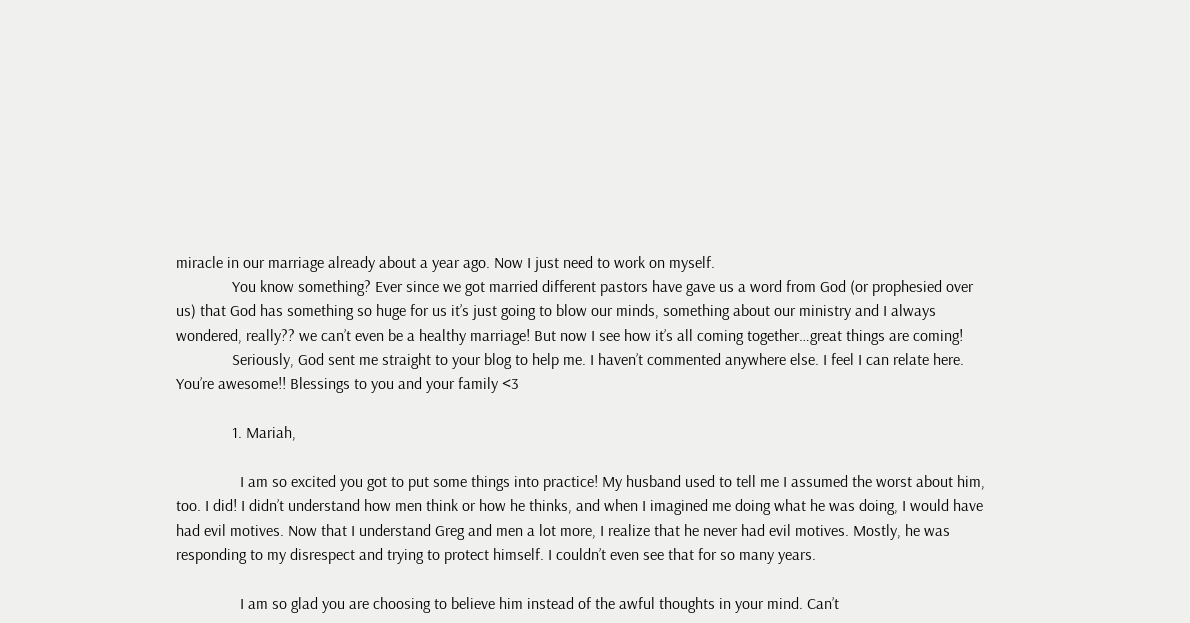miracle in our marriage already about a year ago. Now I just need to work on myself.
              You know something? Ever since we got married different pastors have gave us a word from God (or prophesied over us) that God has something so huge for us it’s just going to blow our minds, something about our ministry and I always wondered, really?? we can’t even be a healthy marriage! But now I see how it’s all coming together…great things are coming!
              Seriously, God sent me straight to your blog to help me. I haven’t commented anywhere else. I feel I can relate here. You’re awesome!! Blessings to you and your family <3

              1. Mariah,

                I am so excited you got to put some things into practice! My husband used to tell me I assumed the worst about him, too. I did! I didn’t understand how men think or how he thinks, and when I imagined me doing what he was doing, I would have had evil motives. Now that I understand Greg and men a lot more, I realize that he never had evil motives. Mostly, he was responding to my disrespect and trying to protect himself. I couldn’t even see that for so many years.

                I am so glad you are choosing to believe him instead of the awful thoughts in your mind. Can’t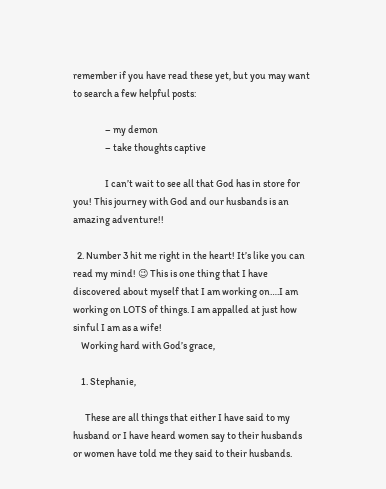remember if you have read these yet, but you may want to search a few helpful posts:

                – my demon
                – take thoughts captive

                I can’t wait to see all that God has in store for you! This journey with God and our husbands is an amazing adventure!!

  2. Number 3 hit me right in the heart! It’s like you can read my mind! 😉 This is one thing that I have discovered about myself that I am working on….I am working on LOTS of things. I am appalled at just how sinful I am as a wife!
    Working hard with God’s grace,

    1. Stephanie,

      These are all things that either I have said to my husband or I have heard women say to their husbands or women have told me they said to their husbands.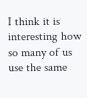I think it is interesting how so many of us use the same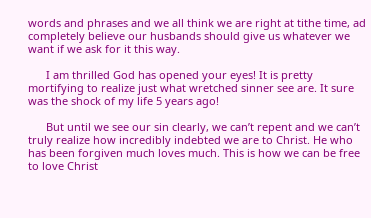words and phrases and we all think we are right at tithe time, ad completely believe our husbands should give us whatever we want if we ask for it this way.

      I am thrilled God has opened your eyes! It is pretty mortifying to realize just what wretched sinner see are. It sure was the shock of my life 5 years ago!

      But until we see our sin clearly, we can’t repent and we can’t truly realize how incredibly indebted we are to Christ. He who has been forgiven much loves much. This is how we can be free to love Christ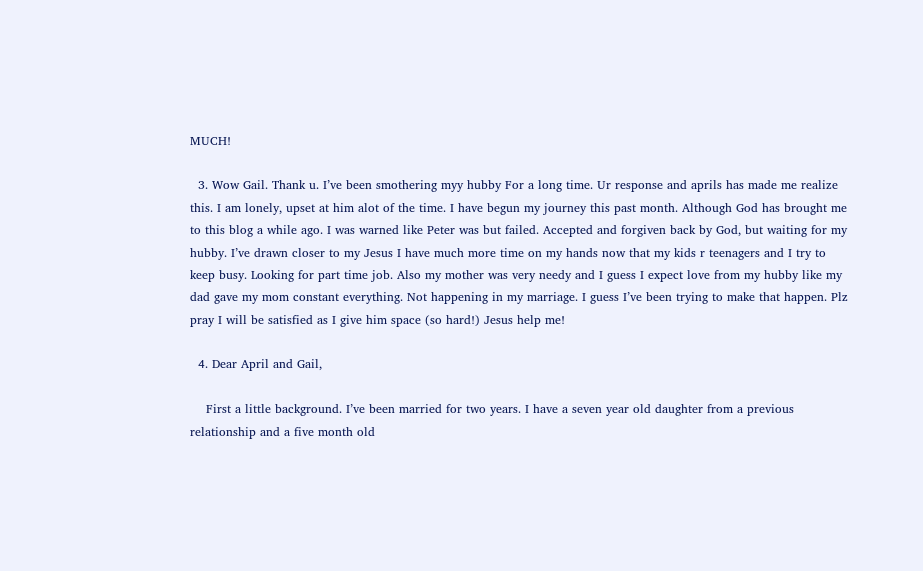MUCH!

  3. Wow Gail. Thank u. I’ve been smothering myy hubby For a long time. Ur response and aprils has made me realize this. I am lonely, upset at him alot of the time. I have begun my journey this past month. Although God has brought me to this blog a while ago. I was warned like Peter was but failed. Accepted and forgiven back by God, but waiting for my hubby. I’ve drawn closer to my Jesus I have much more time on my hands now that my kids r teenagers and I try to keep busy. Looking for part time job. Also my mother was very needy and I guess I expect love from my hubby like my dad gave my mom constant everything. Not happening in my marriage. I guess I’ve been trying to make that happen. Plz pray I will be satisfied as I give him space (so hard!) Jesus help me!

  4. Dear April and Gail,

    First a little background. I’ve been married for two years. I have a seven year old daughter from a previous relationship and a five month old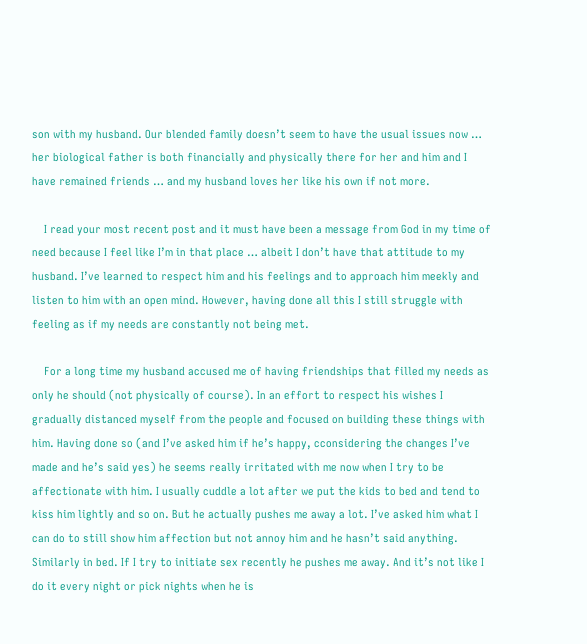son with my husband. Our blended family doesn’t seem to have the usual issues now … her biological father is both financially and physically there for her and him and I have remained friends … and my husband loves her like his own if not more.

    I read your most recent post and it must have been a message from God in my time of need because I feel like I’m in that place … albeit I don’t have that attitude to my husband. I’ve learned to respect him and his feelings and to approach him meekly and listen to him with an open mind. However, having done all this I still struggle with feeling as if my needs are constantly not being met.

    For a long time my husband accused me of having friendships that filled my needs as only he should (not physically of course). In an effort to respect his wishes I gradually distanced myself from the people and focused on building these things with him. Having done so (and I’ve asked him if he’s happy, cconsidering the changes I’ve made and he’s said yes) he seems really irritated with me now when I try to be affectionate with him. I usually cuddle a lot after we put the kids to bed and tend to kiss him lightly and so on. But he actually pushes me away a lot. I’ve asked him what I can do to still show him affection but not annoy him and he hasn’t said anything. Similarly in bed. If I try to initiate sex recently he pushes me away. And it’s not like I do it every night or pick nights when he is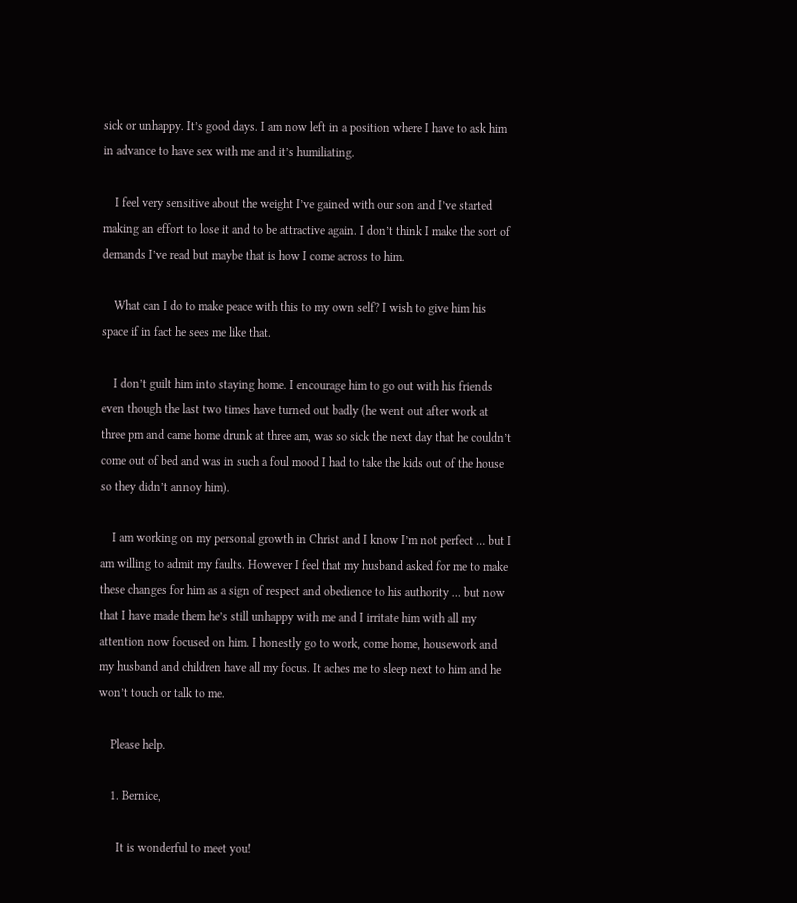sick or unhappy. It’s good days. I am now left in a position where I have to ask him in advance to have sex with me and it’s humiliating.

    I feel very sensitive about the weight I’ve gained with our son and I’ve started making an effort to lose it and to be attractive again. I don’t think I make the sort of demands I’ve read but maybe that is how I come across to him.

    What can I do to make peace with this to my own self? I wish to give him his space if in fact he sees me like that.

    I don’t guilt him into staying home. I encourage him to go out with his friends even though the last two times have turned out badly (he went out after work at three pm and came home drunk at three am, was so sick the next day that he couldn’t come out of bed and was in such a foul mood I had to take the kids out of the house so they didn’t annoy him).

    I am working on my personal growth in Christ and I know I’m not perfect … but I am willing to admit my faults. However I feel that my husband asked for me to make these changes for him as a sign of respect and obedience to his authority … but now that I have made them he’s still unhappy with me and I irritate him with all my attention now focused on him. I honestly go to work, come home, housework and my husband and children have all my focus. It aches me to sleep next to him and he won’t touch or talk to me.

    Please help.

    1. Bernice,

      It is wonderful to meet you!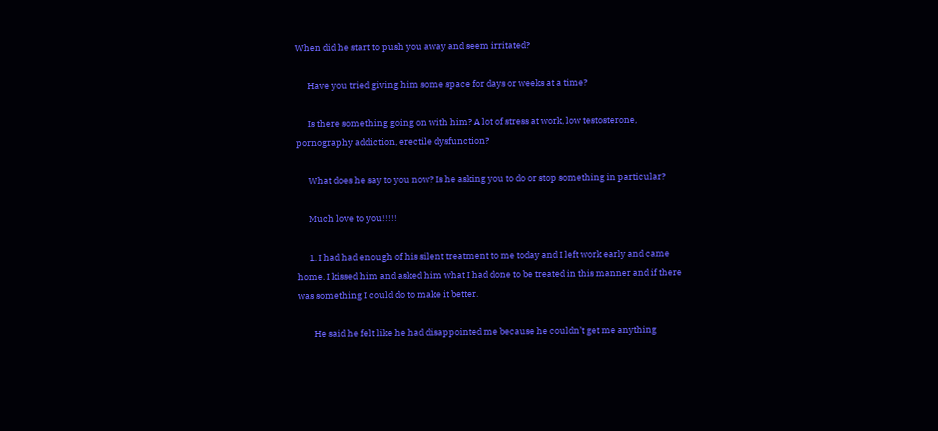When did he start to push you away and seem irritated?

      Have you tried giving him some space for days or weeks at a time?

      Is there something going on with him? A lot of stress at work, low testosterone, pornography addiction, erectile dysfunction?

      What does he say to you now? Is he asking you to do or stop something in particular?

      Much love to you!!!!!

      1. I had had enough of his silent treatment to me today and I left work early and came home. I kissed him and asked him what I had done to be treated in this manner and if there was something I could do to make it better.

        He said he felt like he had disappointed me because he couldn’t get me anything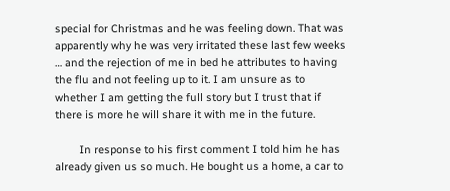special for Christmas and he was feeling down. That was apparently why he was very irritated these last few weeks … and the rejection of me in bed he attributes to having the flu and not feeling up to it. I am unsure as to whether I am getting the full story but I trust that if there is more he will share it with me in the future.

        In response to his first comment I told him he has already given us so much. He bought us a home, a car to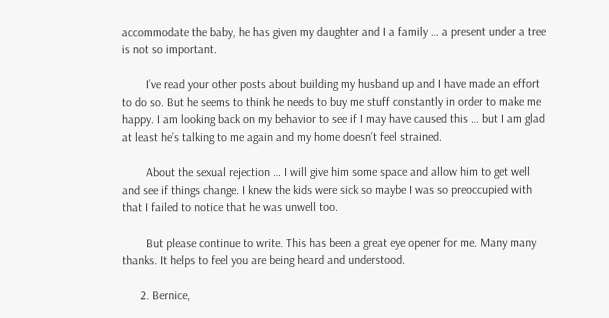accommodate the baby, he has given my daughter and I a family … a present under a tree is not so important.

        I’ve read your other posts about building my husband up and I have made an effort to do so. But he seems to think he needs to buy me stuff constantly in order to make me happy. I am looking back on my behavior to see if I may have caused this … but I am glad at least he’s talking to me again and my home doesn’t feel strained.

        About the sexual rejection … I will give him some space and allow him to get well and see if things change. I knew the kids were sick so maybe I was so preoccupied with that I failed to notice that he was unwell too.

        But please continue to write. This has been a great eye opener for me. Many many thanks. It helps to feel you are being heard and understood.

      2. Bernice,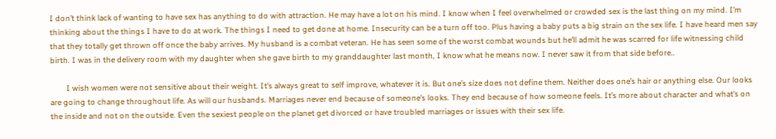I don’t think lack of wanting to have sex has anything to do with attraction. He may have a lot on his mind. I know when I feel overwhelmed or crowded sex is the last thing on my mind. I’m thinking about the things I have to do at work. The things I need to get done at home. Insecurity can be a turn off too. Plus having a baby puts a big strain on the sex life. I have heard men say that they totally get thrown off once the baby arrives. My husband is a combat veteran. He has seen some of the worst combat wounds but he’ll admit he was scarred for life witnessing child birth. I was in the delivery room with my daughter when she gave birth to my granddaughter last month, I know what he means now. I never saw it from that side before..

        I wish women were not sensitive about their weight. It’s always great to self improve, whatever it is. But one’s size does not define them. Neither does one’s hair or anything else. Our looks are going to change throughout life. As will our husbands. Marriages never end because of someone’s looks. They end because of how someone feels. It’s more about character and what’s on the inside and not on the outside. Even the sexiest people on the planet get divorced or have troubled marriages or issues with their sex life.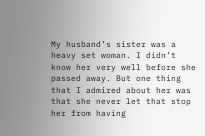My husband’s sister was a heavy set woman. I didn’t know her very well before she passed away. But one thing that I admired about her was that she never let that stop her from having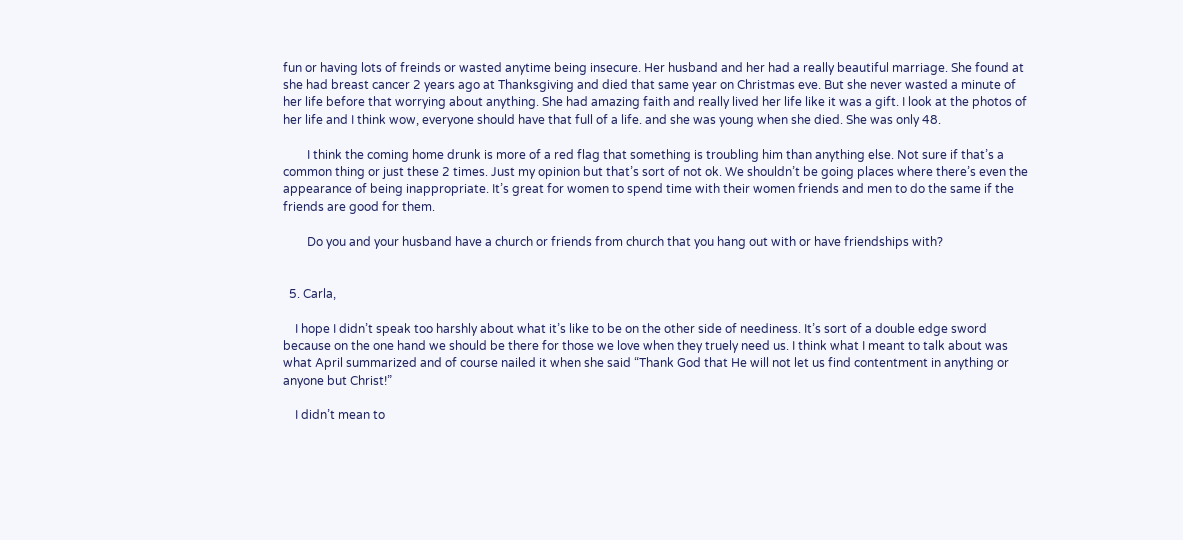fun or having lots of freinds or wasted anytime being insecure. Her husband and her had a really beautiful marriage. She found at she had breast cancer 2 years ago at Thanksgiving and died that same year on Christmas eve. But she never wasted a minute of her life before that worrying about anything. She had amazing faith and really lived her life like it was a gift. I look at the photos of her life and I think wow, everyone should have that full of a life. and she was young when she died. She was only 48.

        I think the coming home drunk is more of a red flag that something is troubling him than anything else. Not sure if that’s a common thing or just these 2 times. Just my opinion but that’s sort of not ok. We shouldn’t be going places where there’s even the appearance of being inappropriate. It’s great for women to spend time with their women friends and men to do the same if the friends are good for them.

        Do you and your husband have a church or friends from church that you hang out with or have friendships with?


  5. Carla,

    I hope I didn’t speak too harshly about what it’s like to be on the other side of neediness. It’s sort of a double edge sword because on the one hand we should be there for those we love when they truely need us. I think what I meant to talk about was what April summarized and of course nailed it when she said “Thank God that He will not let us find contentment in anything or anyone but Christ!”

    I didn’t mean to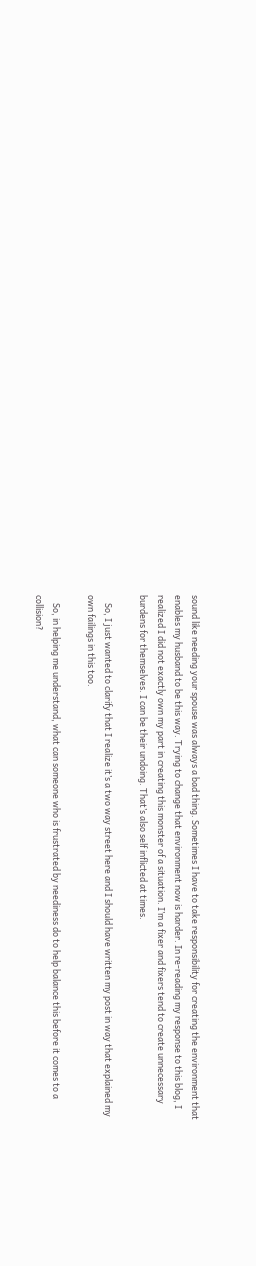sound like needing your spouse was always a bad thing. Sometimes I have to take responsibility for creating the environment that enables my husband to be this way. Trying to change that environment now is harder. In re-reading my response to this blog, I realized I did not exactly own my part in creating this monster of a situation. I’m a fixer and fixers tend to create unnecessary burdens for themselves. I can be their undoing. That’s also self inflicted at times.

    So, I just wanted to clarify that I realize it’s a two way street here and I should have written my post in way that explained my own failings in this too.

    So, in helping me understand, what can someone who is frustrated by neediness do to help balance this before it comes to a collision?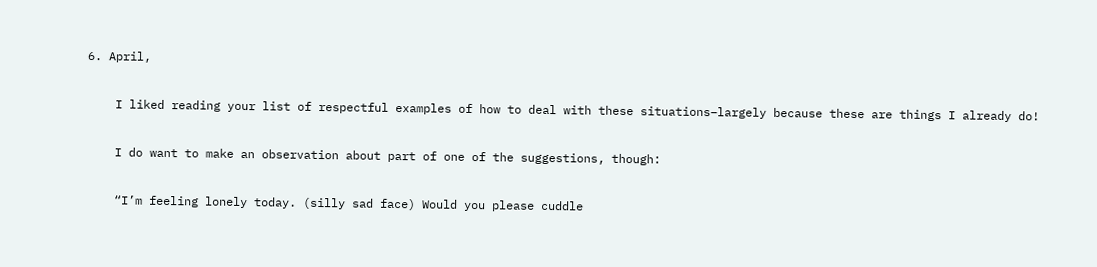6. April,

    I liked reading your list of respectful examples of how to deal with these situations–largely because these are things I already do!

    I do want to make an observation about part of one of the suggestions, though:

    “I’m feeling lonely today. (silly sad face) Would you please cuddle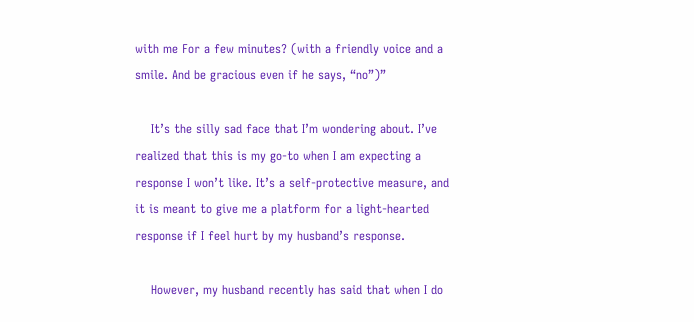with me For a few minutes? (with a friendly voice and a smile. And be gracious even if he says, “no”)”

    It’s the silly sad face that I’m wondering about. I’ve realized that this is my go-to when I am expecting a response I won’t like. It’s a self-protective measure, and it is meant to give me a platform for a light-hearted response if I feel hurt by my husband’s response.

    However, my husband recently has said that when I do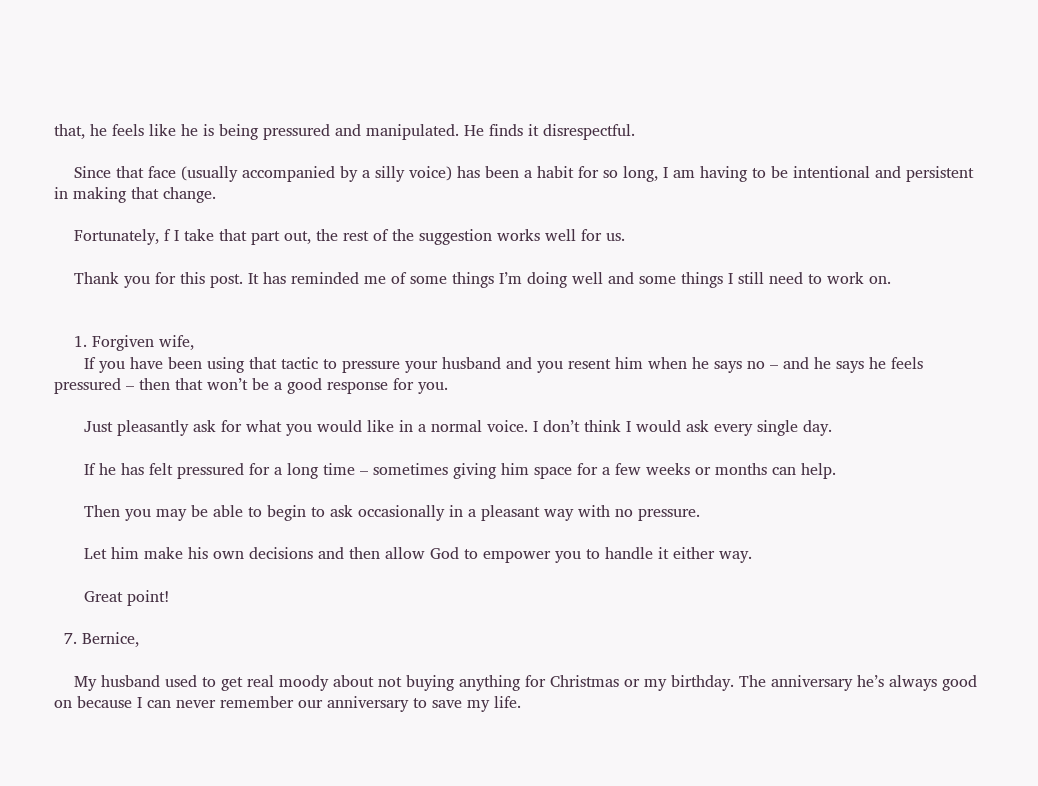that, he feels like he is being pressured and manipulated. He finds it disrespectful.

    Since that face (usually accompanied by a silly voice) has been a habit for so long, I am having to be intentional and persistent in making that change.

    Fortunately, f I take that part out, the rest of the suggestion works well for us.

    Thank you for this post. It has reminded me of some things I’m doing well and some things I still need to work on.


    1. Forgiven wife,
      If you have been using that tactic to pressure your husband and you resent him when he says no – and he says he feels pressured – then that won’t be a good response for you.

      Just pleasantly ask for what you would like in a normal voice. I don’t think I would ask every single day.

      If he has felt pressured for a long time – sometimes giving him space for a few weeks or months can help.

      Then you may be able to begin to ask occasionally in a pleasant way with no pressure.

      Let him make his own decisions and then allow God to empower you to handle it either way.

      Great point!

  7. Bernice,

    My husband used to get real moody about not buying anything for Christmas or my birthday. The anniversary he’s always good on because I can never remember our anniversary to save my life.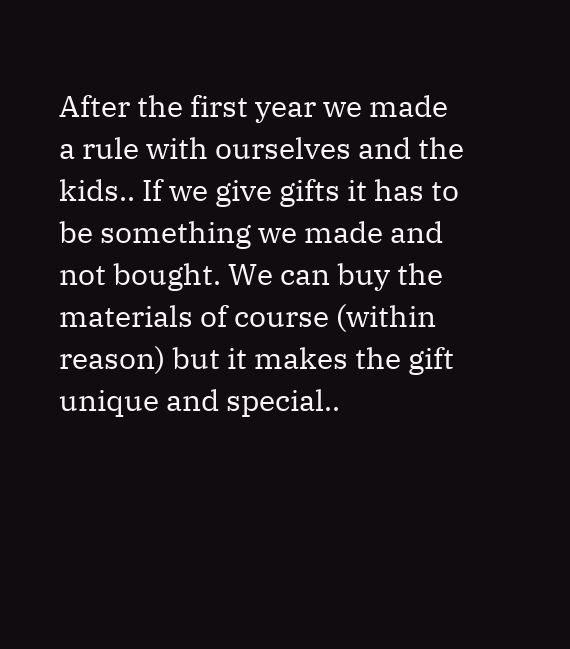After the first year we made a rule with ourselves and the kids.. If we give gifts it has to be something we made and not bought. We can buy the materials of course (within reason) but it makes the gift unique and special..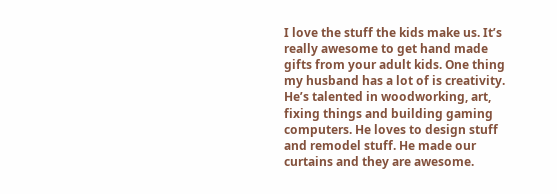I love the stuff the kids make us. It’s really awesome to get hand made gifts from your adult kids. One thing my husband has a lot of is creativity. He’s talented in woodworking, art, fixing things and building gaming computers. He loves to design stuff and remodel stuff. He made our curtains and they are awesome.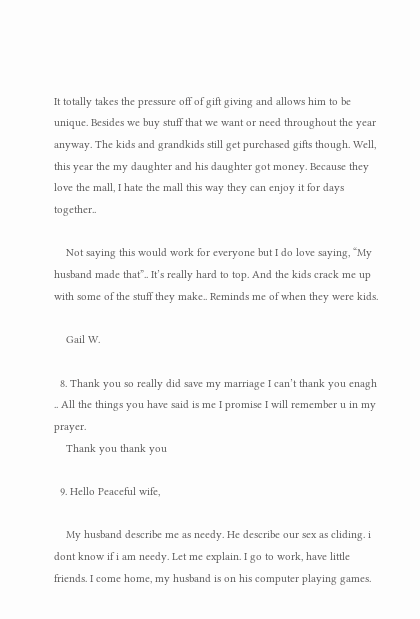It totally takes the pressure off of gift giving and allows him to be unique. Besides we buy stuff that we want or need throughout the year anyway. The kids and grandkids still get purchased gifts though. Well, this year the my daughter and his daughter got money. Because they love the mall, I hate the mall this way they can enjoy it for days together..

    Not saying this would work for everyone but I do love saying, “My husband made that”.. It’s really hard to top. And the kids crack me up with some of the stuff they make.. Reminds me of when they were kids.

    Gail W.

  8. Thank you so really did save my marriage I can’t thank you enagh .. All the things you have said is me I promise I will remember u in my prayer.
    Thank you thank you

  9. Hello Peaceful wife,

    My husband describe me as needy. He describe our sex as cliding. i dont know if i am needy. Let me explain. I go to work, have little friends. I come home, my husband is on his computer playing games.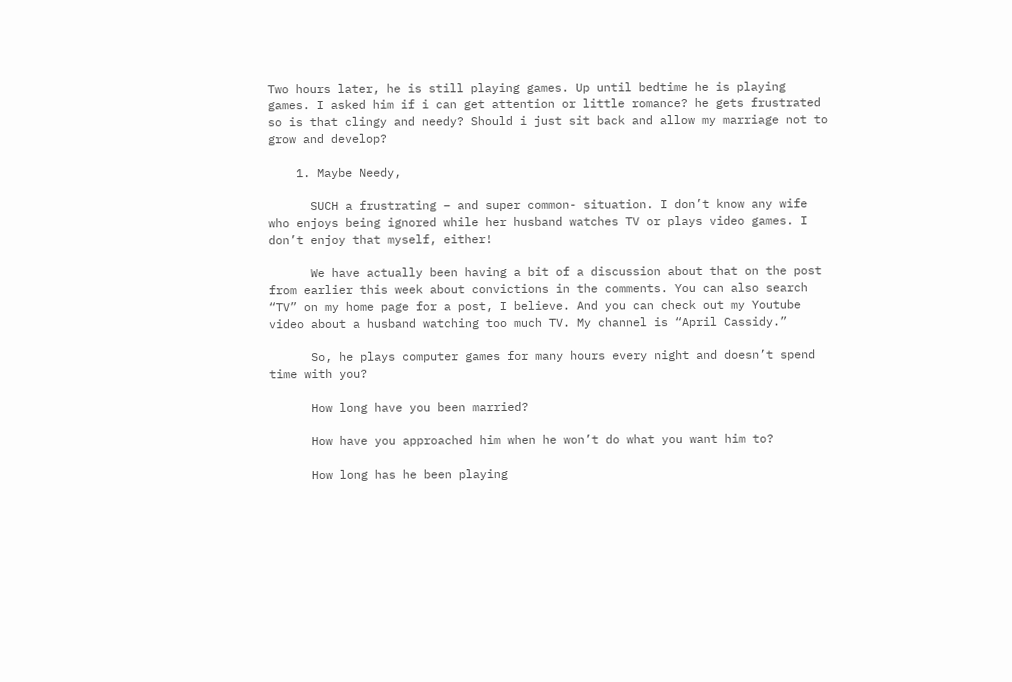Two hours later, he is still playing games. Up until bedtime he is playing games. I asked him if i can get attention or little romance? he gets frustrated so is that clingy and needy? Should i just sit back and allow my marriage not to grow and develop?

    1. Maybe Needy,

      SUCH a frustrating – and super common- situation. I don’t know any wife who enjoys being ignored while her husband watches TV or plays video games. I don’t enjoy that myself, either!

      We have actually been having a bit of a discussion about that on the post from earlier this week about convictions in the comments. You can also search “TV” on my home page for a post, I believe. And you can check out my Youtube video about a husband watching too much TV. My channel is “April Cassidy.”

      So, he plays computer games for many hours every night and doesn’t spend time with you?

      How long have you been married?

      How have you approached him when he won’t do what you want him to?

      How long has he been playing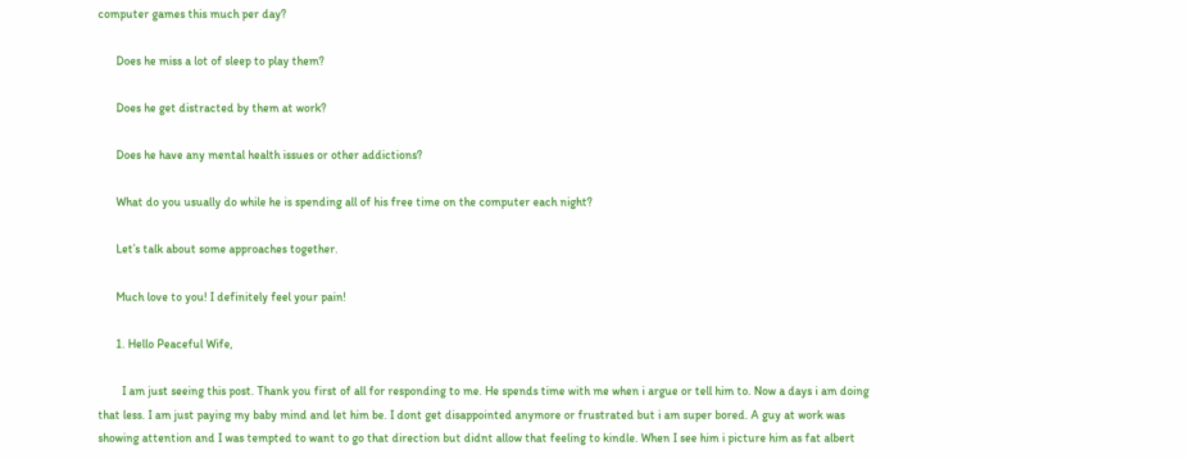computer games this much per day?

      Does he miss a lot of sleep to play them?

      Does he get distracted by them at work?

      Does he have any mental health issues or other addictions?

      What do you usually do while he is spending all of his free time on the computer each night?

      Let’s talk about some approaches together.

      Much love to you! I definitely feel your pain!

      1. Hello Peaceful Wife,

        I am just seeing this post. Thank you first of all for responding to me. He spends time with me when i argue or tell him to. Now a days i am doing that less. I am just paying my baby mind and let him be. I dont get disappointed anymore or frustrated but i am super bored. A guy at work was showing attention and I was tempted to want to go that direction but didnt allow that feeling to kindle. When I see him i picture him as fat albert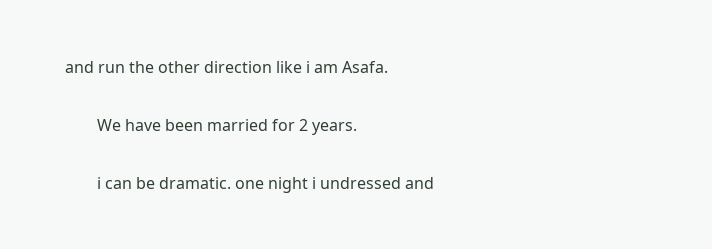and run the other direction like i am Asafa.

        We have been married for 2 years.

        i can be dramatic. one night i undressed and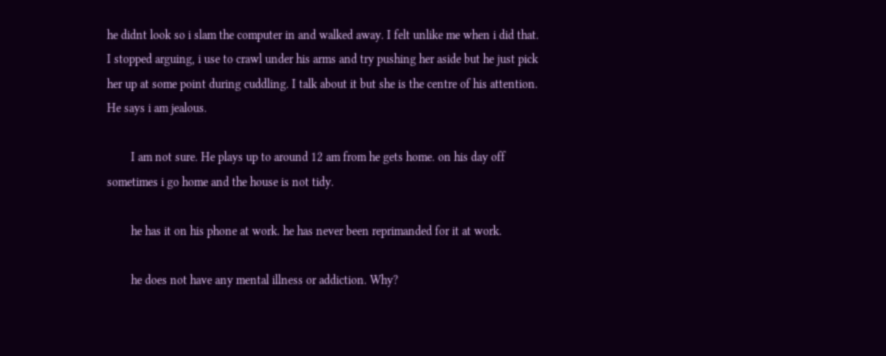he didnt look so i slam the computer in and walked away. I felt unlike me when i did that. I stopped arguing, i use to crawl under his arms and try pushing her aside but he just pick her up at some point during cuddling. I talk about it but she is the centre of his attention. He says i am jealous.

        I am not sure. He plays up to around 12 am from he gets home. on his day off sometimes i go home and the house is not tidy.

        he has it on his phone at work. he has never been reprimanded for it at work.

        he does not have any mental illness or addiction. Why?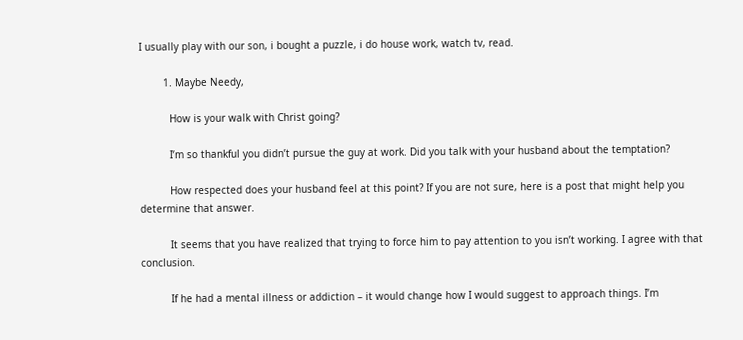I usually play with our son, i bought a puzzle, i do house work, watch tv, read.

        1. Maybe Needy,

          How is your walk with Christ going?

          I’m so thankful you didn’t pursue the guy at work. Did you talk with your husband about the temptation?

          How respected does your husband feel at this point? If you are not sure, here is a post that might help you determine that answer.

          It seems that you have realized that trying to force him to pay attention to you isn’t working. I agree with that conclusion.

          If he had a mental illness or addiction – it would change how I would suggest to approach things. I’m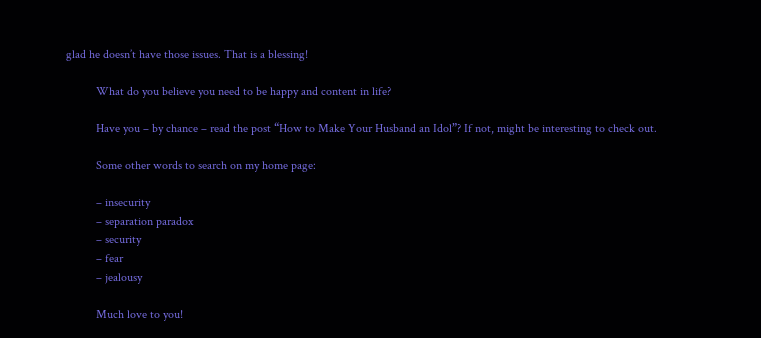glad he doesn’t have those issues. That is a blessing!

          What do you believe you need to be happy and content in life?

          Have you – by chance – read the post “How to Make Your Husband an Idol”? If not, might be interesting to check out.

          Some other words to search on my home page:

          – insecurity
          – separation paradox
          – security
          – fear
          – jealousy

          Much love to you!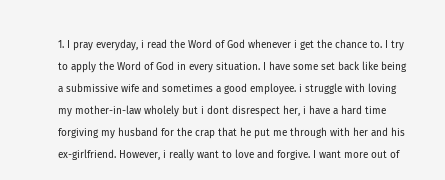1. I pray everyday, i read the Word of God whenever i get the chance to. I try to apply the Word of God in every situation. I have some set back like being a submissive wife and sometimes a good employee. i struggle with loving my mother-in-law wholely but i dont disrespect her, i have a hard time forgiving my husband for the crap that he put me through with her and his ex-girlfriend. However, i really want to love and forgive. I want more out of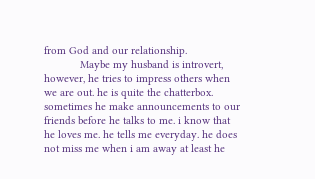from God and our relationship.
            Maybe my husband is introvert, however, he tries to impress others when we are out. he is quite the chatterbox. sometimes he make announcements to our friends before he talks to me. i know that he loves me. he tells me everyday. he does not miss me when i am away at least he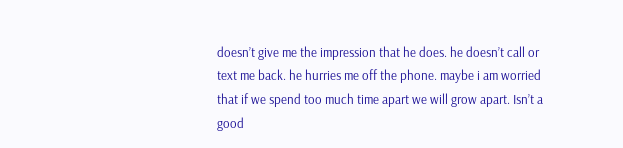doesn’t give me the impression that he does. he doesn’t call or text me back. he hurries me off the phone. maybe i am worried that if we spend too much time apart we will grow apart. Isn’t a good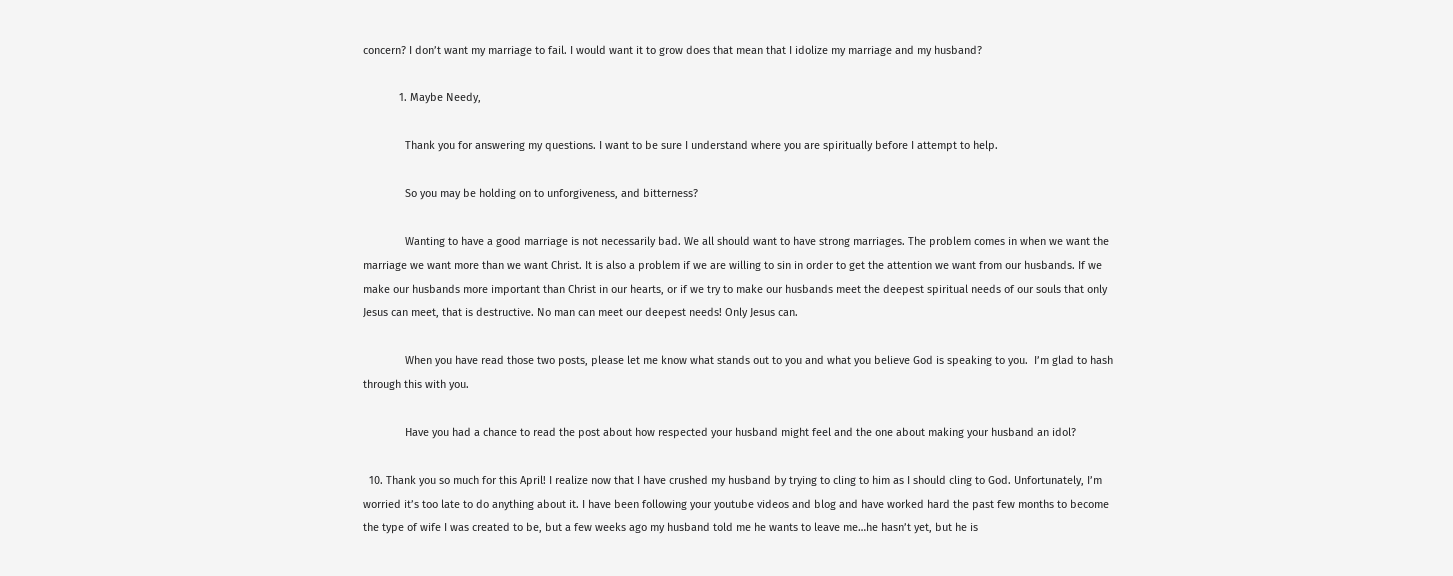concern? I don’t want my marriage to fail. I would want it to grow does that mean that I idolize my marriage and my husband?

            1. Maybe Needy,

              Thank you for answering my questions. I want to be sure I understand where you are spiritually before I attempt to help.

              So you may be holding on to unforgiveness, and bitterness?

              Wanting to have a good marriage is not necessarily bad. We all should want to have strong marriages. The problem comes in when we want the marriage we want more than we want Christ. It is also a problem if we are willing to sin in order to get the attention we want from our husbands. If we make our husbands more important than Christ in our hearts, or if we try to make our husbands meet the deepest spiritual needs of our souls that only Jesus can meet, that is destructive. No man can meet our deepest needs! Only Jesus can.

              When you have read those two posts, please let me know what stands out to you and what you believe God is speaking to you.  I’m glad to hash through this with you.

              Have you had a chance to read the post about how respected your husband might feel and the one about making your husband an idol?

  10. Thank you so much for this April! I realize now that I have crushed my husband by trying to cling to him as I should cling to God. Unfortunately, I’m worried it’s too late to do anything about it. I have been following your youtube videos and blog and have worked hard the past few months to become the type of wife I was created to be, but a few weeks ago my husband told me he wants to leave me…he hasn’t yet, but he is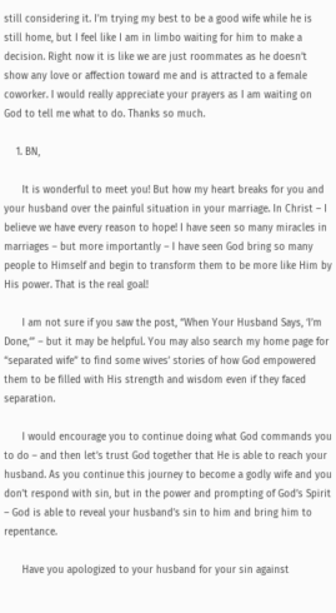still considering it. I’m trying my best to be a good wife while he is still home, but I feel like I am in limbo waiting for him to make a decision. Right now it is like we are just roommates as he doesn’t show any love or affection toward me and is attracted to a female coworker. I would really appreciate your prayers as I am waiting on God to tell me what to do. Thanks so much.

    1. BN,

      It is wonderful to meet you! But how my heart breaks for you and your husband over the painful situation in your marriage. In Christ – I believe we have every reason to hope! I have seen so many miracles in marriages – but more importantly – I have seen God bring so many people to Himself and begin to transform them to be more like Him by His power. That is the real goal!

      I am not sure if you saw the post, “When Your Husband Says, ‘I’m Done,‘” – but it may be helpful. You may also search my home page for “separated wife” to find some wives’ stories of how God empowered them to be filled with His strength and wisdom even if they faced separation.

      I would encourage you to continue doing what God commands you to do – and then let’s trust God together that He is able to reach your husband. As you continue this journey to become a godly wife and you don’t respond with sin, but in the power and prompting of God’s Spirit – God is able to reveal your husband’s sin to him and bring him to repentance.

      Have you apologized to your husband for your sin against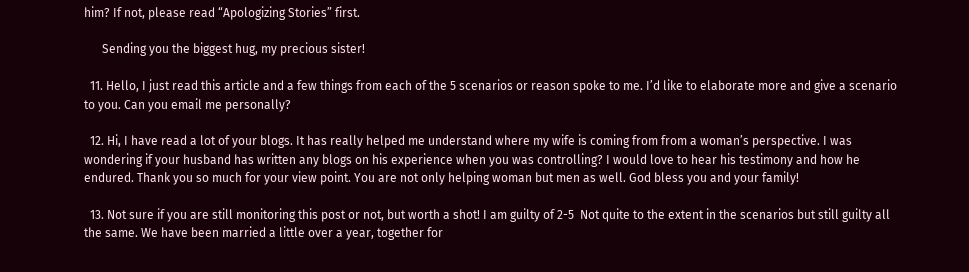him? If not, please read “Apologizing Stories” first.

      Sending you the biggest hug, my precious sister!

  11. Hello, I just read this article and a few things from each of the 5 scenarios or reason spoke to me. I’d like to elaborate more and give a scenario to you. Can you email me personally?

  12. Hi, I have read a lot of your blogs. It has really helped me understand where my wife is coming from from a woman’s perspective. I was wondering if your husband has written any blogs on his experience when you was controlling? I would love to hear his testimony and how he endured. Thank you so much for your view point. You are not only helping woman but men as well. God bless you and your family!

  13. Not sure if you are still monitoring this post or not, but worth a shot! I am guilty of 2-5  Not quite to the extent in the scenarios but still guilty all the same. We have been married a little over a year, together for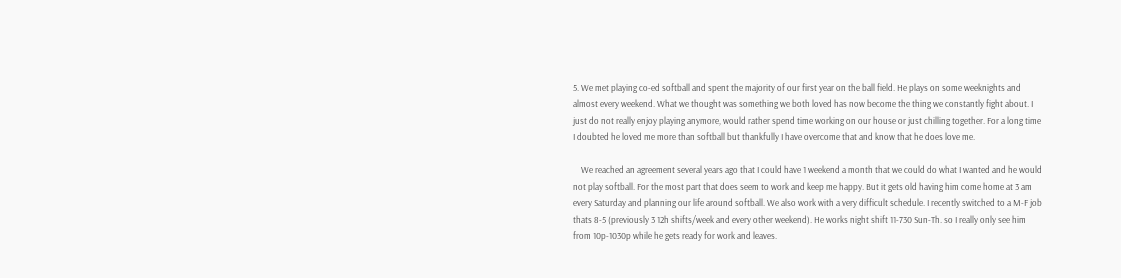5. We met playing co-ed softball and spent the majority of our first year on the ball field. He plays on some weeknights and almost every weekend. What we thought was something we both loved has now become the thing we constantly fight about. I just do not really enjoy playing anymore, would rather spend time working on our house or just chilling together. For a long time I doubted he loved me more than softball but thankfully I have overcome that and know that he does love me.

    We reached an agreement several years ago that I could have 1 weekend a month that we could do what I wanted and he would not play softball. For the most part that does seem to work and keep me happy. But it gets old having him come home at 3 am every Saturday and planning our life around softball. We also work with a very difficult schedule. I recently switched to a M-F job thats 8-5 (previously 3 12h shifts/week and every other weekend). He works night shift 11-730 Sun-Th. so I really only see him from 10p-1030p while he gets ready for work and leaves.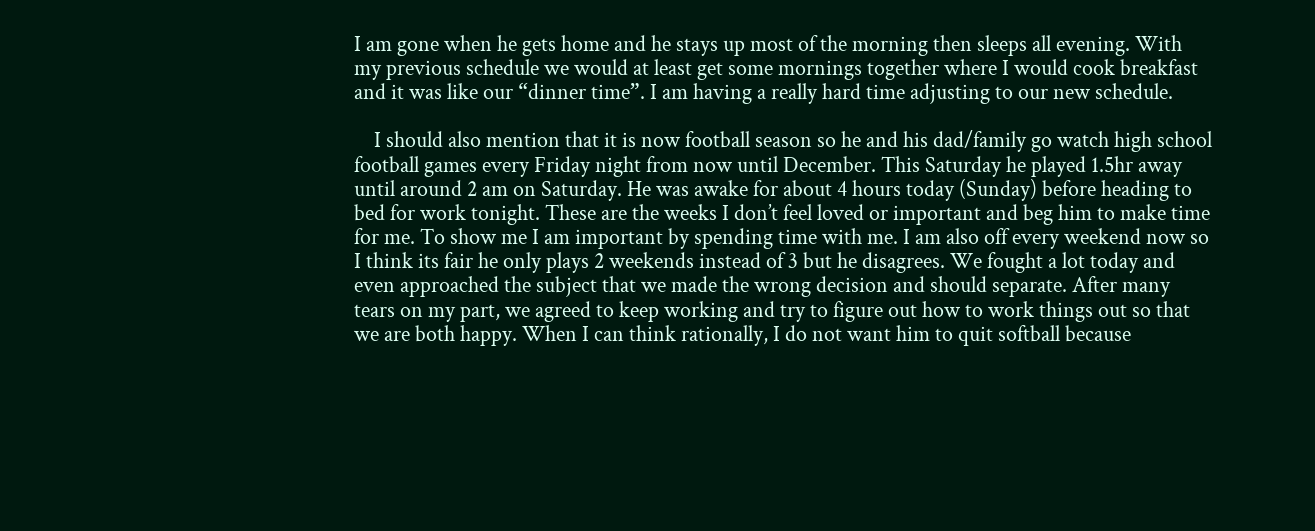I am gone when he gets home and he stays up most of the morning then sleeps all evening. With my previous schedule we would at least get some mornings together where I would cook breakfast and it was like our “dinner time”. I am having a really hard time adjusting to our new schedule.

    I should also mention that it is now football season so he and his dad/family go watch high school football games every Friday night from now until December. This Saturday he played 1.5hr away until around 2 am on Saturday. He was awake for about 4 hours today (Sunday) before heading to bed for work tonight. These are the weeks I don’t feel loved or important and beg him to make time for me. To show me I am important by spending time with me. I am also off every weekend now so I think its fair he only plays 2 weekends instead of 3 but he disagrees. We fought a lot today and even approached the subject that we made the wrong decision and should separate. After many tears on my part, we agreed to keep working and try to figure out how to work things out so that we are both happy. When I can think rationally, I do not want him to quit softball because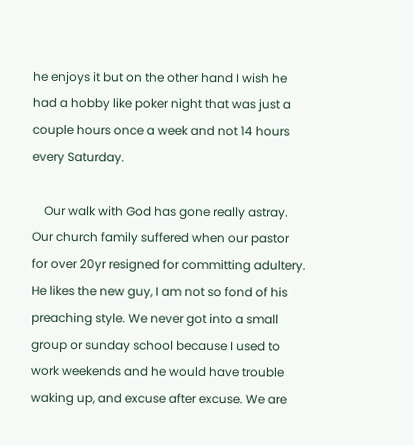he enjoys it but on the other hand I wish he had a hobby like poker night that was just a couple hours once a week and not 14 hours every Saturday.

    Our walk with God has gone really astray. Our church family suffered when our pastor for over 20yr resigned for committing adultery. He likes the new guy, I am not so fond of his preaching style. We never got into a small group or sunday school because I used to work weekends and he would have trouble waking up, and excuse after excuse. We are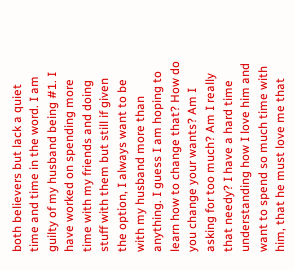both believers but lack a quiet time and time in the word. I am guilty of my husband being #1. I have worked on spending more time with my friends and doing stuff with them but still if given the option, I always want to be with my husband more than anything. I guess I am hoping to learn how to change that? How do you change your wants? Am I asking for too much? Am I really that needy? I have a hard time understanding how I love him and want to spend so much time with him, that he must love me that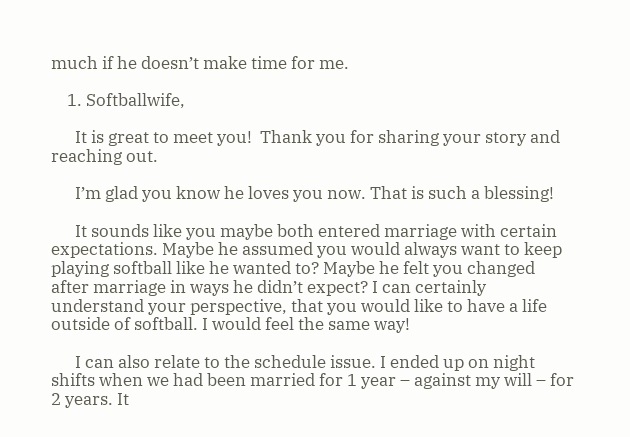much if he doesn’t make time for me.

    1. Softballwife,

      It is great to meet you!  Thank you for sharing your story and reaching out.

      I’m glad you know he loves you now. That is such a blessing!

      It sounds like you maybe both entered marriage with certain expectations. Maybe he assumed you would always want to keep playing softball like he wanted to? Maybe he felt you changed after marriage in ways he didn’t expect? I can certainly understand your perspective, that you would like to have a life outside of softball. I would feel the same way!

      I can also relate to the schedule issue. I ended up on night shifts when we had been married for 1 year – against my will – for 2 years. It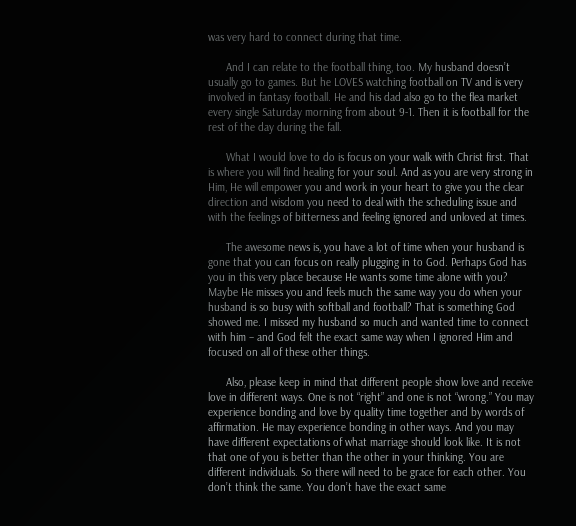was very hard to connect during that time.

      And I can relate to the football thing, too. My husband doesn’t usually go to games. But he LOVES watching football on TV and is very involved in fantasy football. He and his dad also go to the flea market every single Saturday morning from about 9-1. Then it is football for the rest of the day during the fall.

      What I would love to do is focus on your walk with Christ first. That is where you will find healing for your soul. And as you are very strong in Him, He will empower you and work in your heart to give you the clear direction and wisdom you need to deal with the scheduling issue and with the feelings of bitterness and feeling ignored and unloved at times.

      The awesome news is, you have a lot of time when your husband is gone that you can focus on really plugging in to God. Perhaps God has you in this very place because He wants some time alone with you? Maybe He misses you and feels much the same way you do when your husband is so busy with softball and football? That is something God showed me. I missed my husband so much and wanted time to connect with him – and God felt the exact same way when I ignored Him and focused on all of these other things.

      Also, please keep in mind that different people show love and receive love in different ways. One is not “right” and one is not “wrong.” You may experience bonding and love by quality time together and by words of affirmation. He may experience bonding in other ways. And you may have different expectations of what marriage should look like. It is not that one of you is better than the other in your thinking. You are different individuals. So there will need to be grace for each other. You don’t think the same. You don’t have the exact same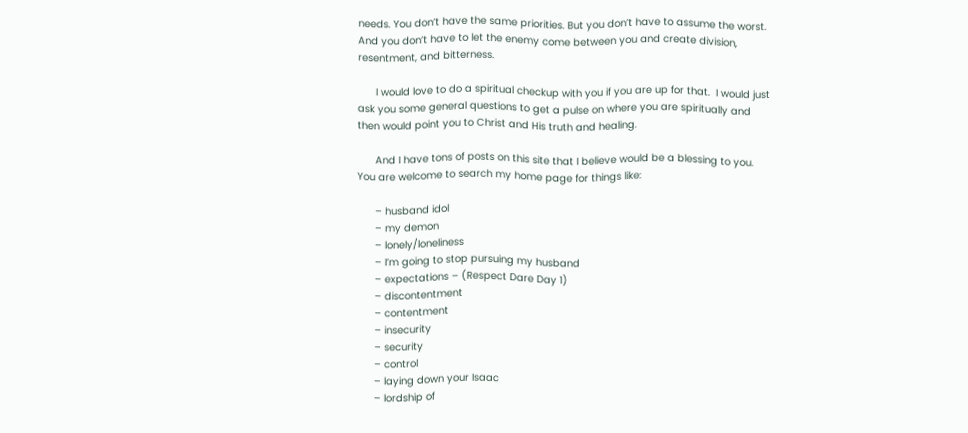needs. You don’t have the same priorities. But you don’t have to assume the worst. And you don’t have to let the enemy come between you and create division, resentment, and bitterness.

      I would love to do a spiritual checkup with you if you are up for that.  I would just ask you some general questions to get a pulse on where you are spiritually and then would point you to Christ and His truth and healing.

      And I have tons of posts on this site that I believe would be a blessing to you. You are welcome to search my home page for things like:

      – husband idol
      – my demon
      – lonely/loneliness
      – I’m going to stop pursuing my husband
      – expectations – (Respect Dare Day 1)
      – discontentment
      – contentment
      – insecurity
      – security
      – control
      – laying down your Isaac
      – lordship of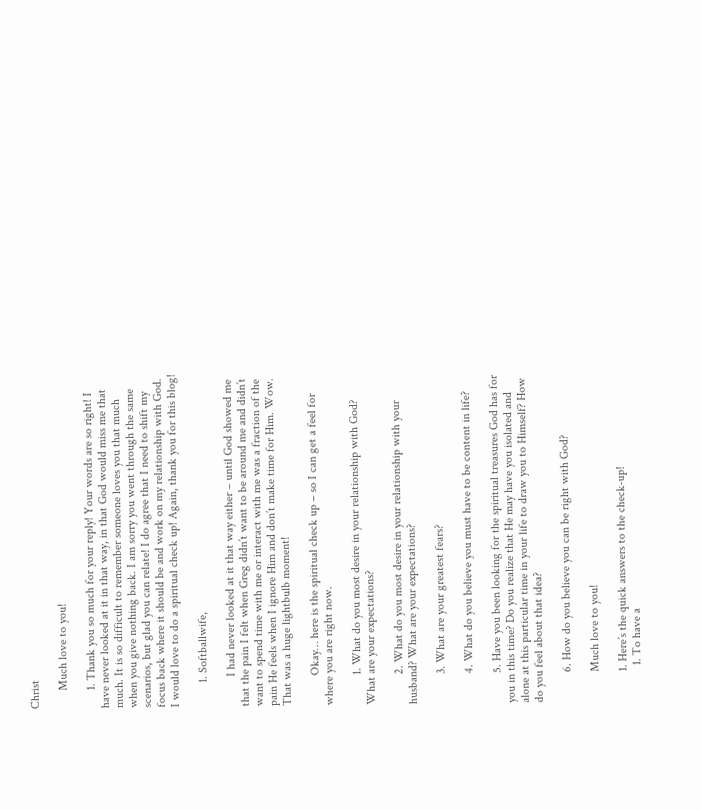Christ

      Much love to you!

      1. Thank you so much for your reply! Your words are so right! I have never looked at it in that way, in that God would miss me that much. It is so difficult to remember someone loves you that much when you give nothing back. I am sorry you went through the same scenarios, but glad you can relate! I do agree that I need to shift my focus back where it should be and work on my relationship with God. I would love to do a spiritual check up! Again, thank you for this blog!

        1. Softballwife,

          I had never looked at it that way either – until God showed me that the pain I felt when Greg didn’t want to be around me and didn’t want to spend time with me or interact with me was a fraction of the pain He feels when I ignore Him and don’t make time for Him. Wow. That was a huge lightbulb moment!

          Okay… here is the spiritual check up – so I can get a feel for where you are right now.

          1. What do you most desire in your relationship with God? What are your expectations?

          2. What do you most desire in your relationship with your husband? What are your expectations?

          3. What are your greatest fears?

          4. What do you believe you must have to be content in life?

          5. Have you been looking for the spiritual treasures God has for you in this time? Do you realize that He may have you isolated and alone at this particular time in your life to draw you to Himself? How do you feel about that idea?

          6. How do you believe you can be right with God?

          Much love to you!

          1. Here’s the quick answers to the check-up!
            1. To have a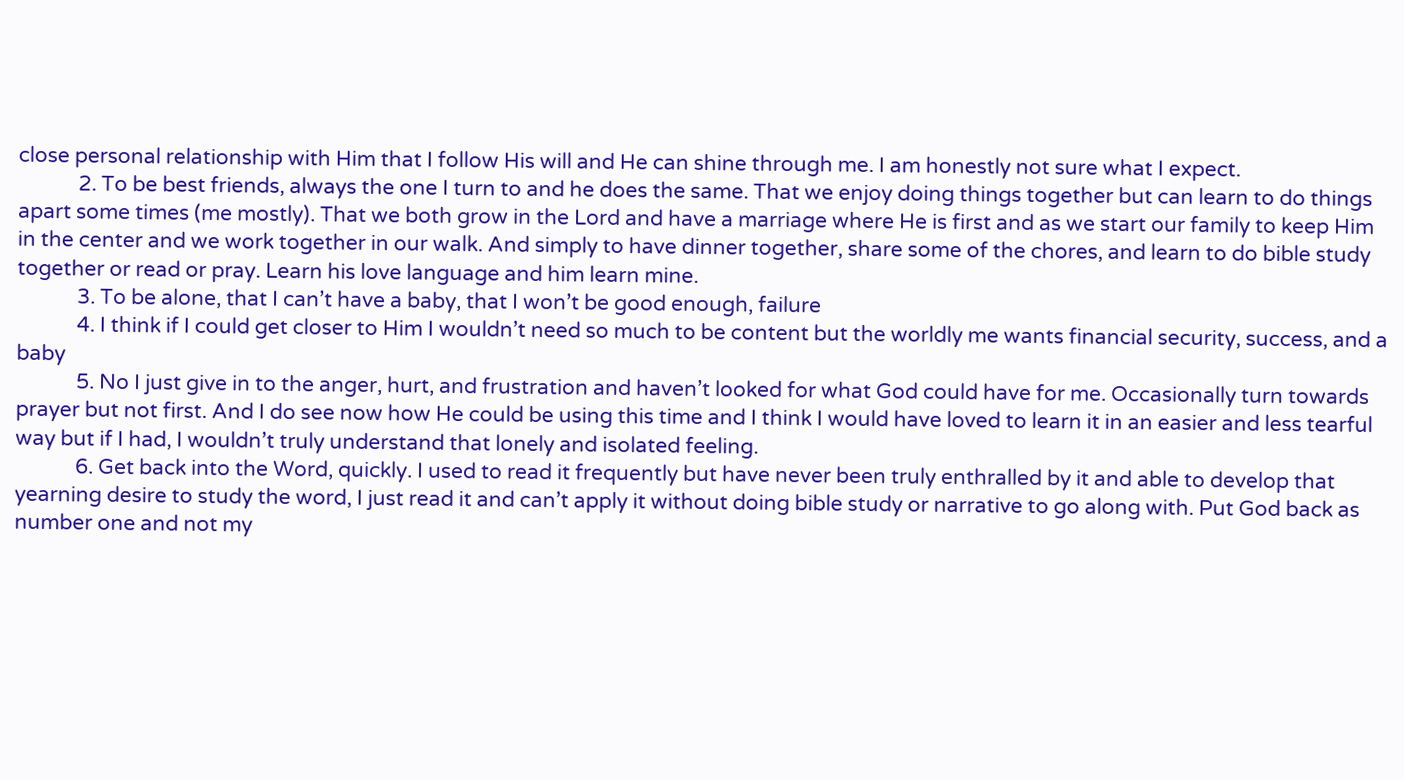close personal relationship with Him that I follow His will and He can shine through me. I am honestly not sure what I expect.
            2. To be best friends, always the one I turn to and he does the same. That we enjoy doing things together but can learn to do things apart some times (me mostly). That we both grow in the Lord and have a marriage where He is first and as we start our family to keep Him in the center and we work together in our walk. And simply to have dinner together, share some of the chores, and learn to do bible study together or read or pray. Learn his love language and him learn mine.
            3. To be alone, that I can’t have a baby, that I won’t be good enough, failure
            4. I think if I could get closer to Him I wouldn’t need so much to be content but the worldly me wants financial security, success, and a baby
            5. No I just give in to the anger, hurt, and frustration and haven’t looked for what God could have for me. Occasionally turn towards prayer but not first. And I do see now how He could be using this time and I think I would have loved to learn it in an easier and less tearful way but if I had, I wouldn’t truly understand that lonely and isolated feeling.
            6. Get back into the Word, quickly. I used to read it frequently but have never been truly enthralled by it and able to develop that yearning desire to study the word, I just read it and can’t apply it without doing bible study or narrative to go along with. Put God back as number one and not my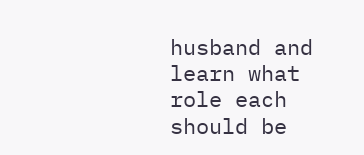husband and learn what role each should be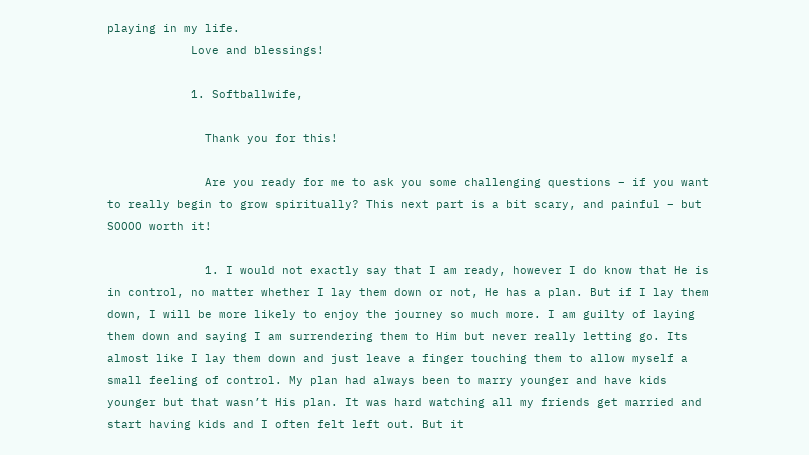playing in my life.
            Love and blessings!

            1. Softballwife,

              Thank you for this!

              Are you ready for me to ask you some challenging questions – if you want to really begin to grow spiritually? This next part is a bit scary, and painful – but SOOOO worth it!

              1. I would not exactly say that I am ready, however I do know that He is in control, no matter whether I lay them down or not, He has a plan. But if I lay them down, I will be more likely to enjoy the journey so much more. I am guilty of laying them down and saying I am surrendering them to Him but never really letting go. Its almost like I lay them down and just leave a finger touching them to allow myself a small feeling of control. My plan had always been to marry younger and have kids younger but that wasn’t His plan. It was hard watching all my friends get married and start having kids and I often felt left out. But it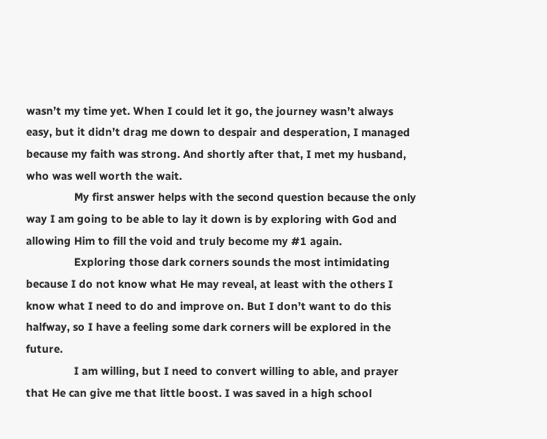wasn’t my time yet. When I could let it go, the journey wasn’t always easy, but it didn’t drag me down to despair and desperation, I managed because my faith was strong. And shortly after that, I met my husband, who was well worth the wait.
                My first answer helps with the second question because the only way I am going to be able to lay it down is by exploring with God and allowing Him to fill the void and truly become my #1 again.
                Exploring those dark corners sounds the most intimidating because I do not know what He may reveal, at least with the others I know what I need to do and improve on. But I don’t want to do this halfway, so I have a feeling some dark corners will be explored in the future.
                I am willing, but I need to convert willing to able, and prayer that He can give me that little boost. I was saved in a high school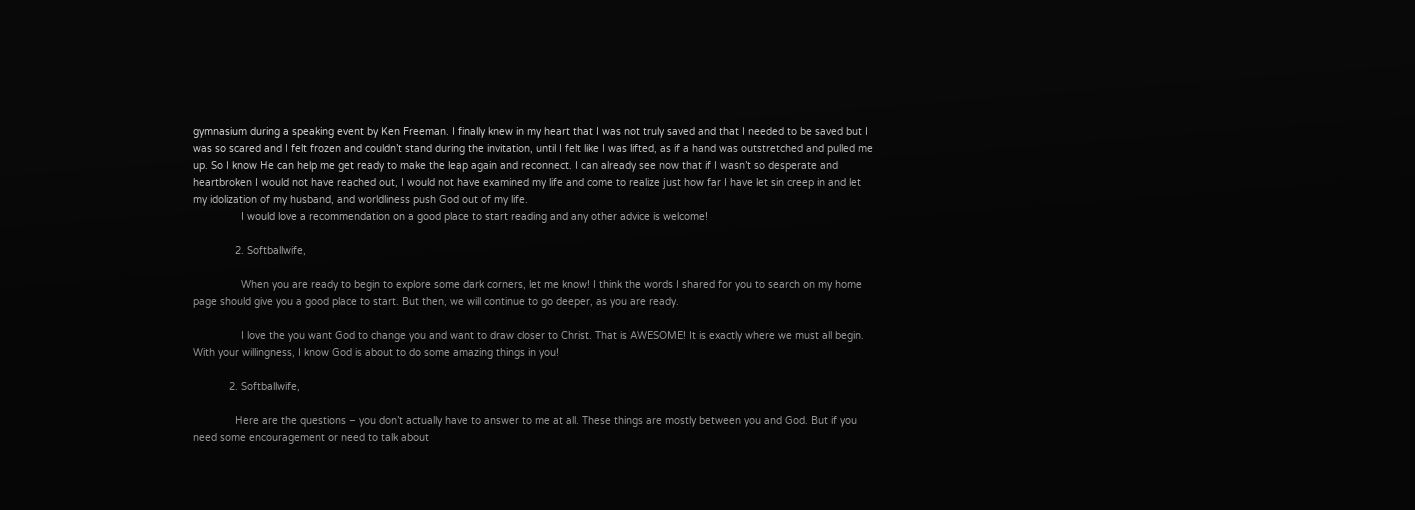gymnasium during a speaking event by Ken Freeman. I finally knew in my heart that I was not truly saved and that I needed to be saved but I was so scared and I felt frozen and couldn’t stand during the invitation, until I felt like I was lifted, as if a hand was outstretched and pulled me up. So I know He can help me get ready to make the leap again and reconnect. I can already see now that if I wasn’t so desperate and heartbroken I would not have reached out, I would not have examined my life and come to realize just how far I have let sin creep in and let my idolization of my husband, and worldliness push God out of my life.
                I would love a recommendation on a good place to start reading and any other advice is welcome!

              2. Softballwife,

                When you are ready to begin to explore some dark corners, let me know! I think the words I shared for you to search on my home page should give you a good place to start. But then, we will continue to go deeper, as you are ready.

                I love the you want God to change you and want to draw closer to Christ. That is AWESOME! It is exactly where we must all begin. With your willingness, I know God is about to do some amazing things in you!

            2. Softballwife,

              Here are the questions – you don’t actually have to answer to me at all. These things are mostly between you and God. But if you need some encouragement or need to talk about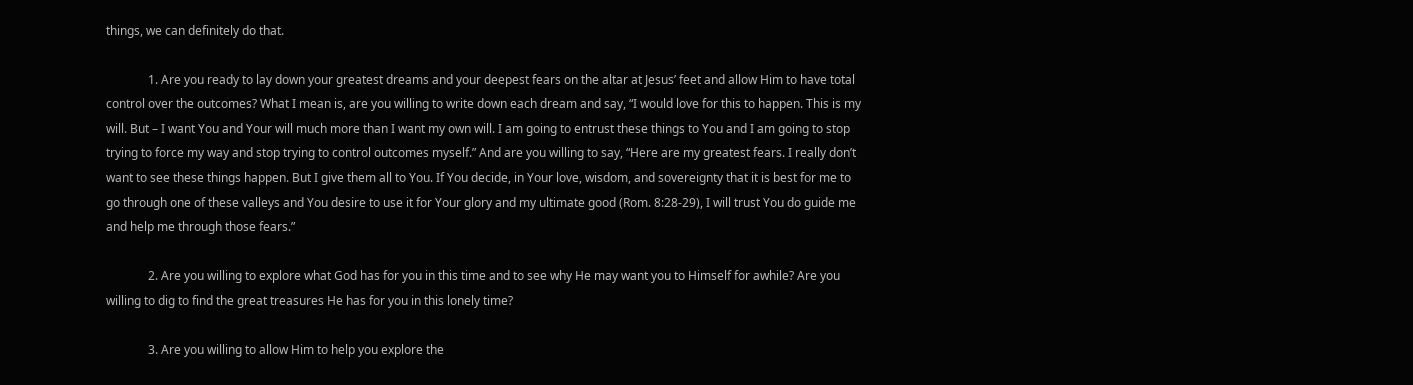things, we can definitely do that.

              1. Are you ready to lay down your greatest dreams and your deepest fears on the altar at Jesus’ feet and allow Him to have total control over the outcomes? What I mean is, are you willing to write down each dream and say, “I would love for this to happen. This is my will. But – I want You and Your will much more than I want my own will. I am going to entrust these things to You and I am going to stop trying to force my way and stop trying to control outcomes myself.” And are you willing to say, “Here are my greatest fears. I really don’t want to see these things happen. But I give them all to You. If You decide, in Your love, wisdom, and sovereignty that it is best for me to go through one of these valleys and You desire to use it for Your glory and my ultimate good (Rom. 8:28-29), I will trust You do guide me and help me through those fears.”

              2. Are you willing to explore what God has for you in this time and to see why He may want you to Himself for awhile? Are you willing to dig to find the great treasures He has for you in this lonely time?

              3. Are you willing to allow Him to help you explore the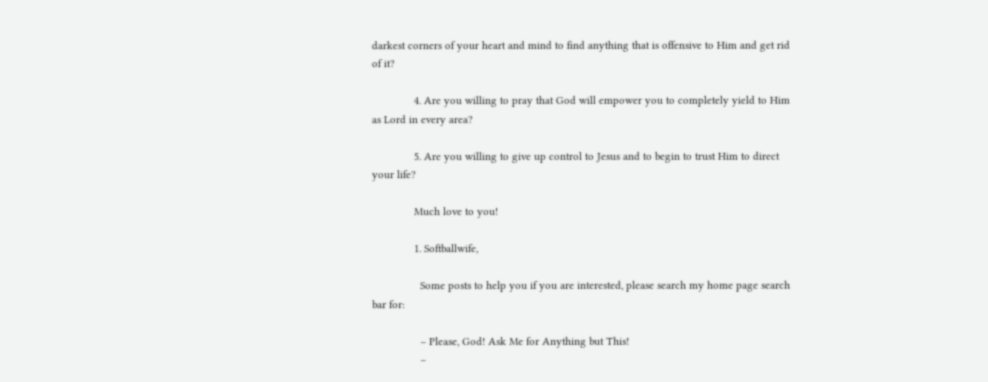darkest corners of your heart and mind to find anything that is offensive to Him and get rid of it?

              4. Are you willing to pray that God will empower you to completely yield to Him as Lord in every area?

              5. Are you willing to give up control to Jesus and to begin to trust Him to direct your life?

              Much love to you!

              1. Softballwife,

                Some posts to help you if you are interested, please search my home page search bar for:

                – Please, God! Ask Me for Anything but This!
                –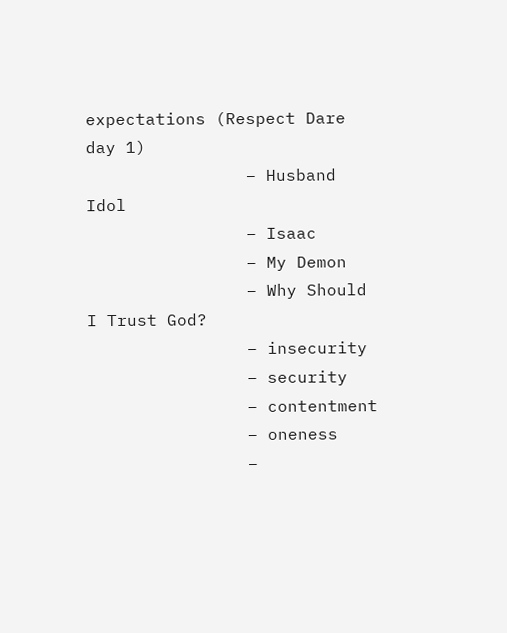expectations (Respect Dare day 1)
                – Husband Idol
                – Isaac
                – My Demon
                – Why Should I Trust God?
                – insecurity
                – security
                – contentment
                – oneness
                –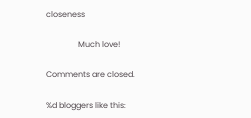closeness

                Much love!

Comments are closed.

%d bloggers like this: